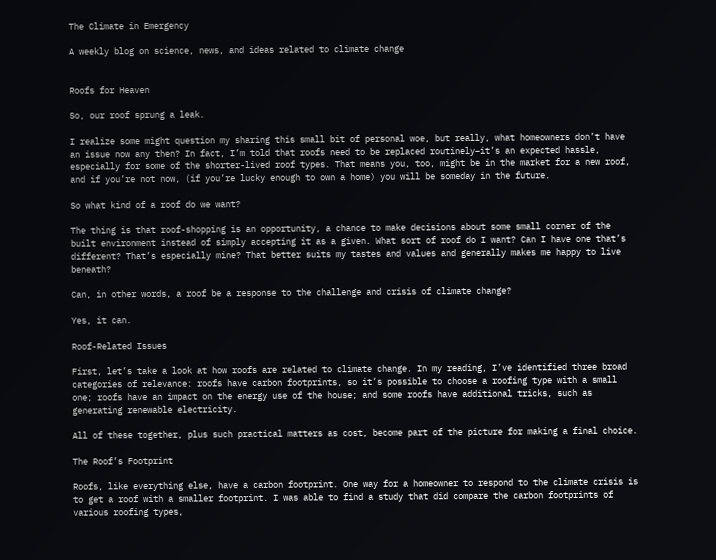The Climate in Emergency

A weekly blog on science, news, and ideas related to climate change


Roofs for Heaven

So, our roof sprung a leak.

I realize some might question my sharing this small bit of personal woe, but really, what homeowners don’t have an issue now any then? In fact, I’m told that roofs need to be replaced routinely–it’s an expected hassle, especially for some of the shorter-lived roof types. That means you, too, might be in the market for a new roof, and if you’re not now, (if you’re lucky enough to own a home) you will be someday in the future.

So what kind of a roof do we want?

The thing is that roof-shopping is an opportunity, a chance to make decisions about some small corner of the built environment instead of simply accepting it as a given. What sort of roof do I want? Can I have one that’s different? That’s especially mine? That better suits my tastes and values and generally makes me happy to live beneath?

Can, in other words, a roof be a response to the challenge and crisis of climate change?

Yes, it can.

Roof-Related Issues

First, let’s take a look at how roofs are related to climate change. In my reading, I’ve identified three broad categories of relevance: roofs have carbon footprints, so it’s possible to choose a roofing type with a small one; roofs have an impact on the energy use of the house; and some roofs have additional tricks, such as generating renewable electricity.

All of these together, plus such practical matters as cost, become part of the picture for making a final choice.

The Roof’s Footprint

Roofs, like everything else, have a carbon footprint. One way for a homeowner to respond to the climate crisis is to get a roof with a smaller footprint. I was able to find a study that did compare the carbon footprints of various roofing types,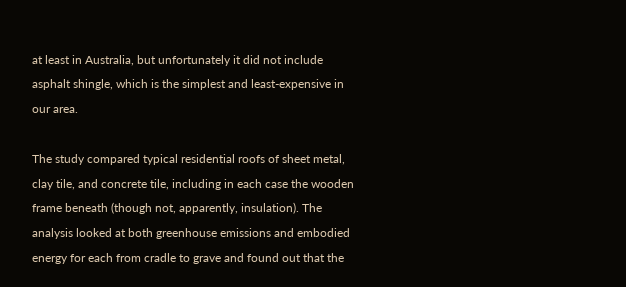at least in Australia, but unfortunately it did not include asphalt shingle, which is the simplest and least-expensive in our area.

The study compared typical residential roofs of sheet metal, clay tile, and concrete tile, including in each case the wooden frame beneath (though not, apparently, insulation). The analysis looked at both greenhouse emissions and embodied energy for each from cradle to grave and found out that the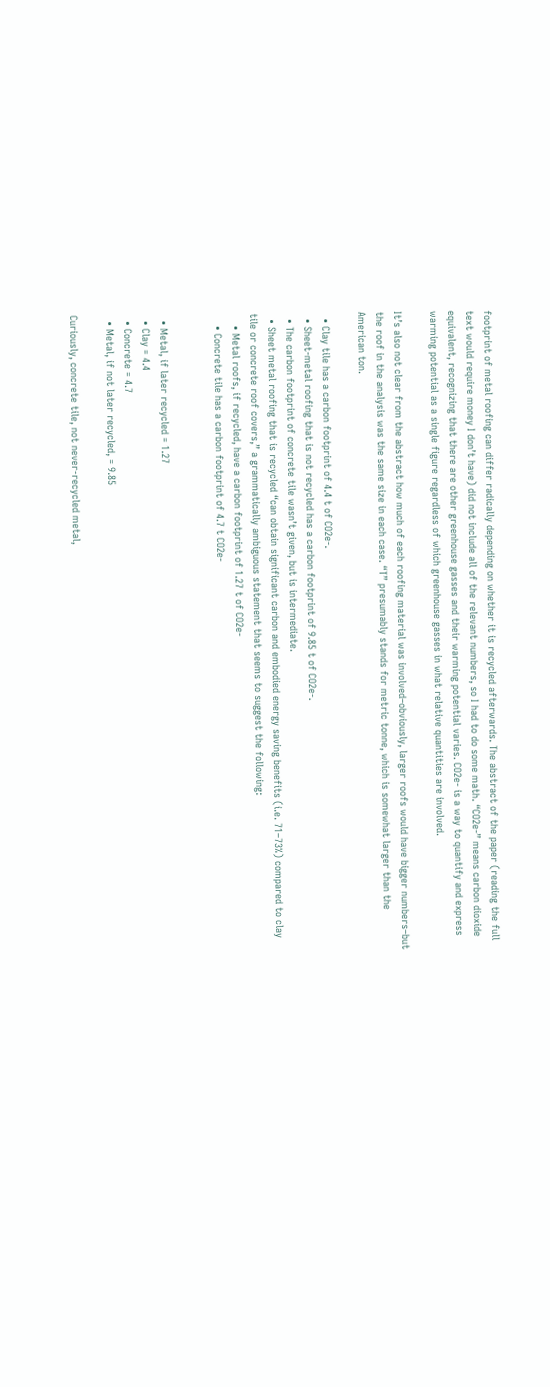footprint of metal roofing can differ radically depending on whether it is recycled afterwards. The abstract of the paper (reading the full text would require money I don’t have) did not include all of the relevant numbers, so I had to do some math. “CO2e-” means carbon dioxide equivalent, recognizing that there are other greenhouse gasses and their warming potential varies. CO2e- is a way to quantify and express warming potential as a single figure regardless of which greenhouse gasses in what relative quantities are involved.

It’s also not clear from the abstract how much of each roofing material was involved–obviously, larger roofs would have bigger numbers–but the roof in the analysis was the same size in each case. “T” presumably stands for metric tonne, which is somewhat larger than the American ton.

  • Clay tile has a carbon footprint of 4.4 t of CO2e-.
  • Sheet-metal roofing that is not recycled has a carbon footprint of 9.85 t of CO2e-.
  • The carbon footprint of concrete tile wasn’t given, but is intermediate.
  • Sheet metal roofing that is recycled “can obtain significant carbon and embodied energy saving benefits (i.e. 71–73%) compared to clay tile or concrete roof covers,” a grammatically ambiguous statement that seems to suggest the following:
    • Metal roofs, if recycled, have a carbon footprint of 1.27 t of CO2e-
    • Concrete tile has a carbon footprint of 4.7 t CO2e-


  • Metal, if later recycled = 1.27
  • Clay = 4.4
  • Concrete = 4.7
  • Metal, if not later recycled, = 9.85

Curiously, concrete tile, not never-recycled metal,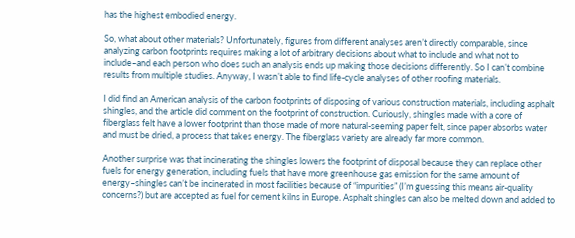has the highest embodied energy.

So, what about other materials? Unfortunately, figures from different analyses aren’t directly comparable, since analyzing carbon footprints requires making a lot of arbitrary decisions about what to include and what not to include–and each person who does such an analysis ends up making those decisions differently. So I can’t combine results from multiple studies. Anyway, I wasn’t able to find life-cycle analyses of other roofing materials.

I did find an American analysis of the carbon footprints of disposing of various construction materials, including asphalt shingles, and the article did comment on the footprint of construction. Curiously, shingles made with a core of fiberglass felt have a lower footprint than those made of more natural-seeming paper felt, since paper absorbs water and must be dried, a process that takes energy. The fiberglass variety are already far more common.

Another surprise was that incinerating the shingles lowers the footprint of disposal because they can replace other fuels for energy generation, including fuels that have more greenhouse gas emission for the same amount of energy–shingles can’t be incinerated in most facilities because of “impurities” (I’m guessing this means air-quality concerns?) but are accepted as fuel for cement kilns in Europe. Asphalt shingles can also be melted down and added to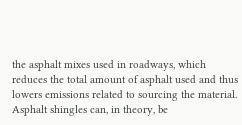the asphalt mixes used in roadways, which reduces the total amount of asphalt used and thus lowers emissions related to sourcing the material. Asphalt shingles can, in theory, be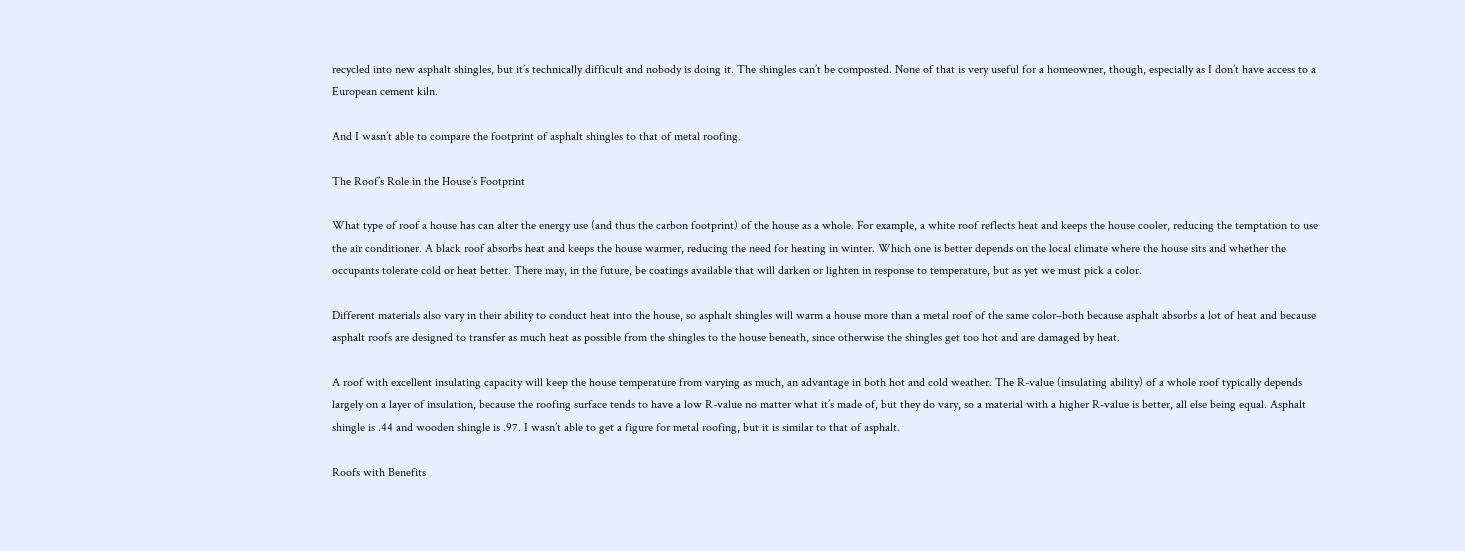recycled into new asphalt shingles, but it’s technically difficult and nobody is doing it. The shingles can’t be composted. None of that is very useful for a homeowner, though, especially as I don’t have access to a European cement kiln.

And I wasn’t able to compare the footprint of asphalt shingles to that of metal roofing.

The Roof’s Role in the House’s Footprint

What type of roof a house has can alter the energy use (and thus the carbon footprint) of the house as a whole. For example, a white roof reflects heat and keeps the house cooler, reducing the temptation to use the air conditioner. A black roof absorbs heat and keeps the house warmer, reducing the need for heating in winter. Which one is better depends on the local climate where the house sits and whether the occupants tolerate cold or heat better. There may, in the future, be coatings available that will darken or lighten in response to temperature, but as yet we must pick a color.

Different materials also vary in their ability to conduct heat into the house, so asphalt shingles will warm a house more than a metal roof of the same color–both because asphalt absorbs a lot of heat and because asphalt roofs are designed to transfer as much heat as possible from the shingles to the house beneath, since otherwise the shingles get too hot and are damaged by heat.

A roof with excellent insulating capacity will keep the house temperature from varying as much, an advantage in both hot and cold weather. The R-value (insulating ability) of a whole roof typically depends largely on a layer of insulation, because the roofing surface tends to have a low R-value no matter what it’s made of, but they do vary, so a material with a higher R-value is better, all else being equal. Asphalt shingle is .44 and wooden shingle is .97. I wasn’t able to get a figure for metal roofing, but it is similar to that of asphalt.

Roofs with Benefits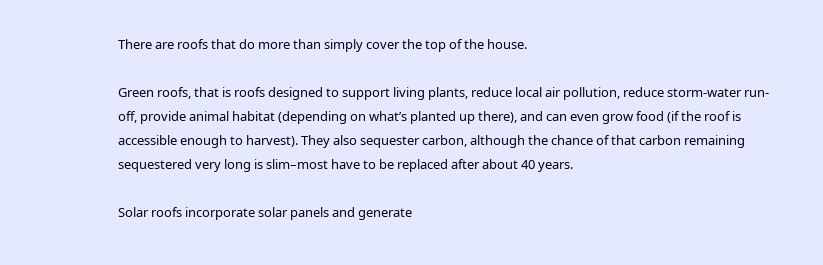There are roofs that do more than simply cover the top of the house.

Green roofs, that is roofs designed to support living plants, reduce local air pollution, reduce storm-water run-off, provide animal habitat (depending on what’s planted up there), and can even grow food (if the roof is accessible enough to harvest). They also sequester carbon, although the chance of that carbon remaining sequestered very long is slim–most have to be replaced after about 40 years.

Solar roofs incorporate solar panels and generate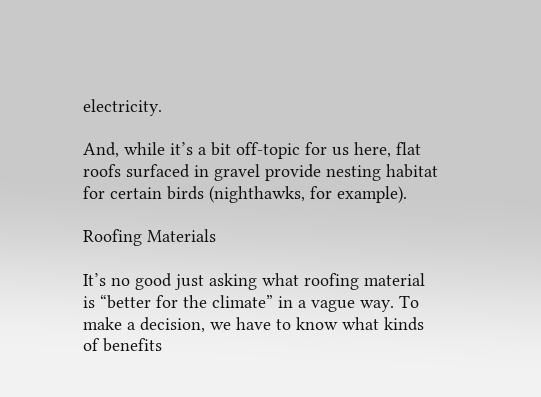electricity.

And, while it’s a bit off-topic for us here, flat roofs surfaced in gravel provide nesting habitat for certain birds (nighthawks, for example).

Roofing Materials

It’s no good just asking what roofing material is “better for the climate” in a vague way. To make a decision, we have to know what kinds of benefits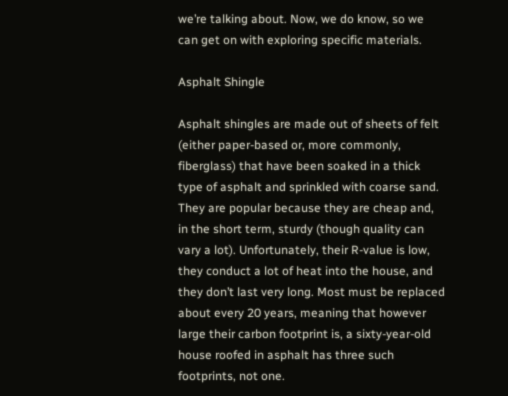we’re talking about. Now, we do know, so we can get on with exploring specific materials.

Asphalt Shingle

Asphalt shingles are made out of sheets of felt (either paper-based or, more commonly, fiberglass) that have been soaked in a thick type of asphalt and sprinkled with coarse sand. They are popular because they are cheap and, in the short term, sturdy (though quality can vary a lot). Unfortunately, their R-value is low, they conduct a lot of heat into the house, and they don’t last very long. Most must be replaced about every 20 years, meaning that however large their carbon footprint is, a sixty-year-old house roofed in asphalt has three such footprints, not one.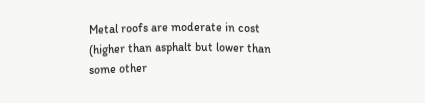Metal roofs are moderate in cost (higher than asphalt but lower than some other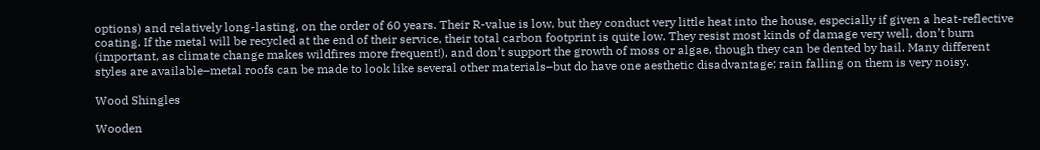options) and relatively long-lasting, on the order of 60 years. Their R-value is low, but they conduct very little heat into the house, especially if given a heat-reflective coating. If the metal will be recycled at the end of their service, their total carbon footprint is quite low. They resist most kinds of damage very well, don’t burn (important, as climate change makes wildfires more frequent!), and don’t support the growth of moss or algae, though they can be dented by hail. Many different styles are available–metal roofs can be made to look like several other materials–but do have one aesthetic disadvantage; rain falling on them is very noisy.

Wood Shingles

Wooden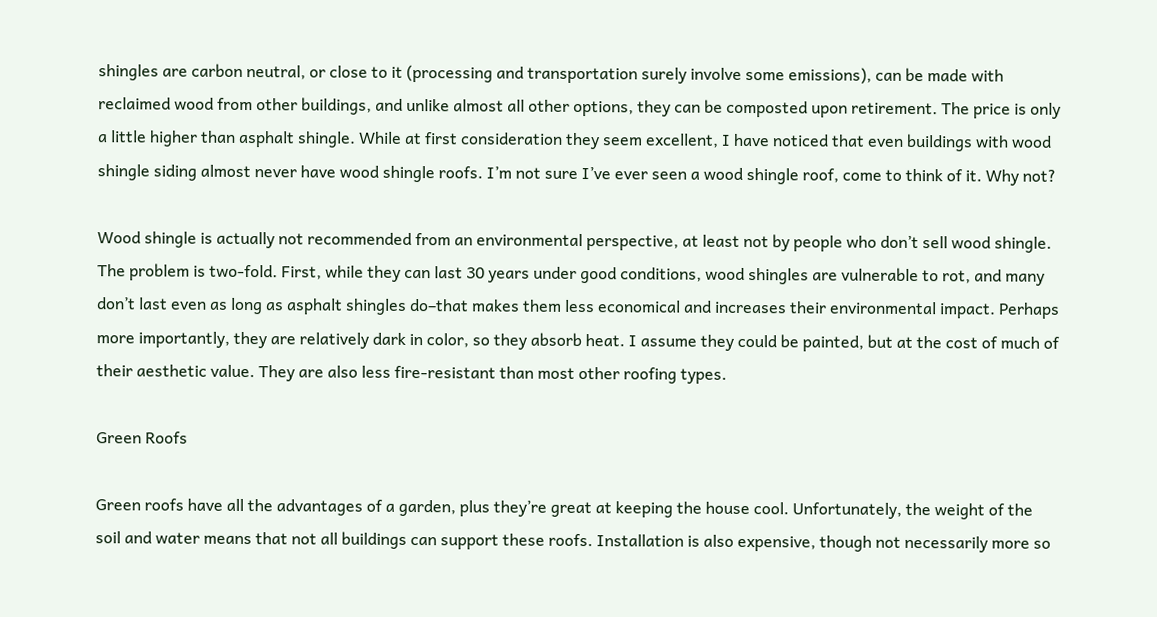shingles are carbon neutral, or close to it (processing and transportation surely involve some emissions), can be made with reclaimed wood from other buildings, and unlike almost all other options, they can be composted upon retirement. The price is only a little higher than asphalt shingle. While at first consideration they seem excellent, I have noticed that even buildings with wood shingle siding almost never have wood shingle roofs. I’m not sure I’ve ever seen a wood shingle roof, come to think of it. Why not?

Wood shingle is actually not recommended from an environmental perspective, at least not by people who don’t sell wood shingle. The problem is two-fold. First, while they can last 30 years under good conditions, wood shingles are vulnerable to rot, and many don’t last even as long as asphalt shingles do–that makes them less economical and increases their environmental impact. Perhaps more importantly, they are relatively dark in color, so they absorb heat. I assume they could be painted, but at the cost of much of their aesthetic value. They are also less fire-resistant than most other roofing types.

Green Roofs

Green roofs have all the advantages of a garden, plus they’re great at keeping the house cool. Unfortunately, the weight of the soil and water means that not all buildings can support these roofs. Installation is also expensive, though not necessarily more so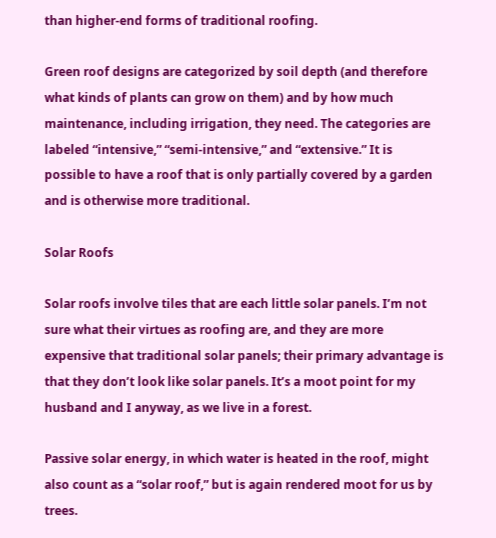than higher-end forms of traditional roofing.

Green roof designs are categorized by soil depth (and therefore what kinds of plants can grow on them) and by how much maintenance, including irrigation, they need. The categories are labeled “intensive,” “semi-intensive,” and “extensive.” It is possible to have a roof that is only partially covered by a garden and is otherwise more traditional.

Solar Roofs

Solar roofs involve tiles that are each little solar panels. I’m not sure what their virtues as roofing are, and they are more expensive that traditional solar panels; their primary advantage is that they don’t look like solar panels. It’s a moot point for my husband and I anyway, as we live in a forest.

Passive solar energy, in which water is heated in the roof, might also count as a “solar roof,” but is again rendered moot for us by trees.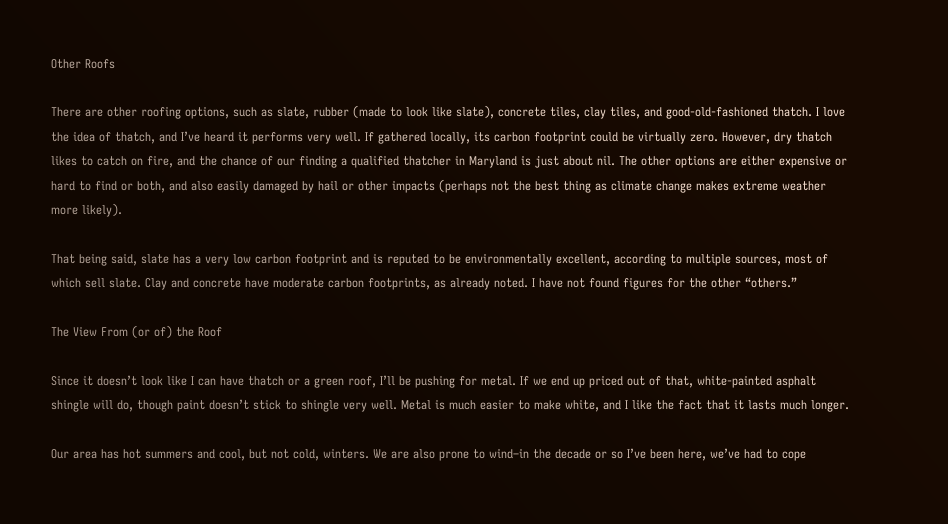Other Roofs

There are other roofing options, such as slate, rubber (made to look like slate), concrete tiles, clay tiles, and good-old-fashioned thatch. I love the idea of thatch, and I’ve heard it performs very well. If gathered locally, its carbon footprint could be virtually zero. However, dry thatch likes to catch on fire, and the chance of our finding a qualified thatcher in Maryland is just about nil. The other options are either expensive or hard to find or both, and also easily damaged by hail or other impacts (perhaps not the best thing as climate change makes extreme weather more likely).

That being said, slate has a very low carbon footprint and is reputed to be environmentally excellent, according to multiple sources, most of which sell slate. Clay and concrete have moderate carbon footprints, as already noted. I have not found figures for the other “others.”

The View From (or of) the Roof

Since it doesn’t look like I can have thatch or a green roof, I’ll be pushing for metal. If we end up priced out of that, white-painted asphalt shingle will do, though paint doesn’t stick to shingle very well. Metal is much easier to make white, and I like the fact that it lasts much longer.

Our area has hot summers and cool, but not cold, winters. We are also prone to wind–in the decade or so I’ve been here, we’ve had to cope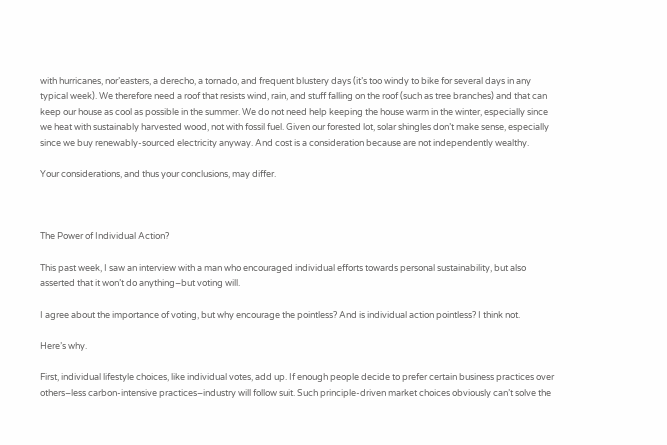with hurricanes, nor’easters, a derecho, a tornado, and frequent blustery days (it’s too windy to bike for several days in any typical week). We therefore need a roof that resists wind, rain, and stuff falling on the roof (such as tree branches) and that can keep our house as cool as possible in the summer. We do not need help keeping the house warm in the winter, especially since we heat with sustainably harvested wood, not with fossil fuel. Given our forested lot, solar shingles don’t make sense, especially since we buy renewably-sourced electricity anyway. And cost is a consideration because are not independently wealthy.

Your considerations, and thus your conclusions, may differ.



The Power of Individual Action?

This past week, I saw an interview with a man who encouraged individual efforts towards personal sustainability, but also asserted that it won’t do anything–but voting will.

I agree about the importance of voting, but why encourage the pointless? And is individual action pointless? I think not.

Here’s why.

First, individual lifestyle choices, like individual votes, add up. If enough people decide to prefer certain business practices over others–less carbon-intensive practices–industry will follow suit. Such principle-driven market choices obviously can’t solve the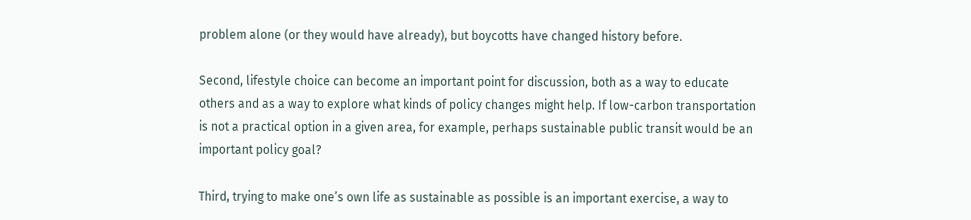problem alone (or they would have already), but boycotts have changed history before.

Second, lifestyle choice can become an important point for discussion, both as a way to educate others and as a way to explore what kinds of policy changes might help. If low-carbon transportation is not a practical option in a given area, for example, perhaps sustainable public transit would be an important policy goal?

Third, trying to make one’s own life as sustainable as possible is an important exercise, a way to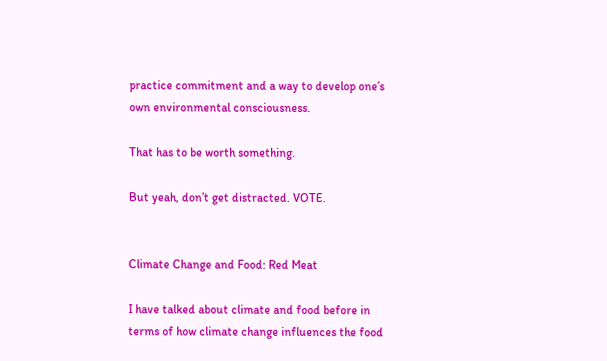practice commitment and a way to develop one’s own environmental consciousness.

That has to be worth something.

But yeah, don’t get distracted. VOTE.


Climate Change and Food: Red Meat

I have talked about climate and food before in terms of how climate change influences the food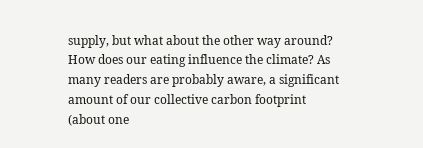supply, but what about the other way around? How does our eating influence the climate? As many readers are probably aware, a significant amount of our collective carbon footprint (about one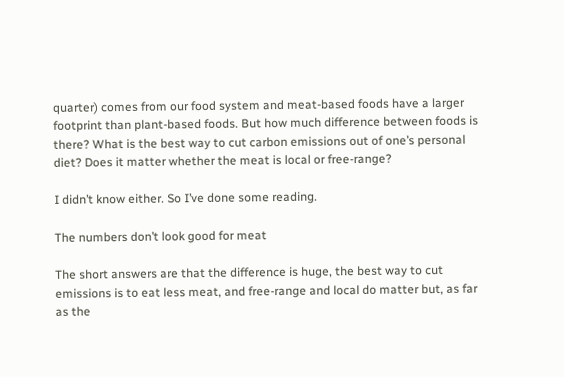quarter) comes from our food system and meat-based foods have a larger footprint than plant-based foods. But how much difference between foods is there? What is the best way to cut carbon emissions out of one’s personal diet? Does it matter whether the meat is local or free-range?

I didn’t know either. So I’ve done some reading.

The numbers don’t look good for meat

The short answers are that the difference is huge, the best way to cut emissions is to eat less meat, and free-range and local do matter but, as far as the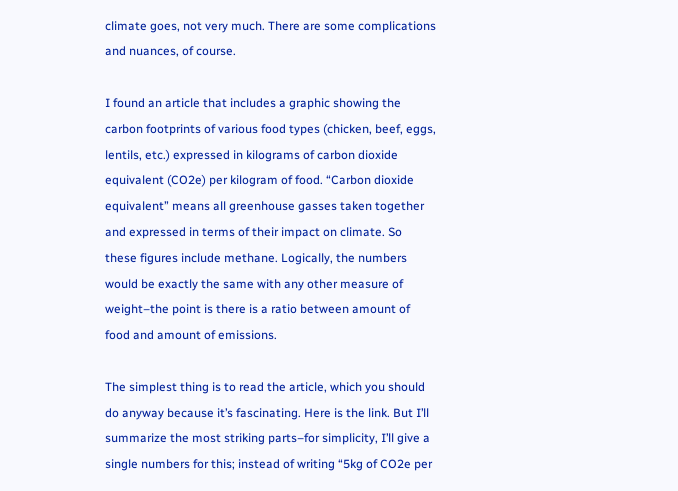climate goes, not very much. There are some complications and nuances, of course.

I found an article that includes a graphic showing the carbon footprints of various food types (chicken, beef, eggs, lentils, etc.) expressed in kilograms of carbon dioxide equivalent (CO2e) per kilogram of food. “Carbon dioxide equivalent” means all greenhouse gasses taken together and expressed in terms of their impact on climate. So these figures include methane. Logically, the numbers would be exactly the same with any other measure of weight–the point is there is a ratio between amount of food and amount of emissions.

The simplest thing is to read the article, which you should do anyway because it’s fascinating. Here is the link. But I’ll summarize the most striking parts–for simplicity, I’ll give a single numbers for this; instead of writing “5kg of CO2e per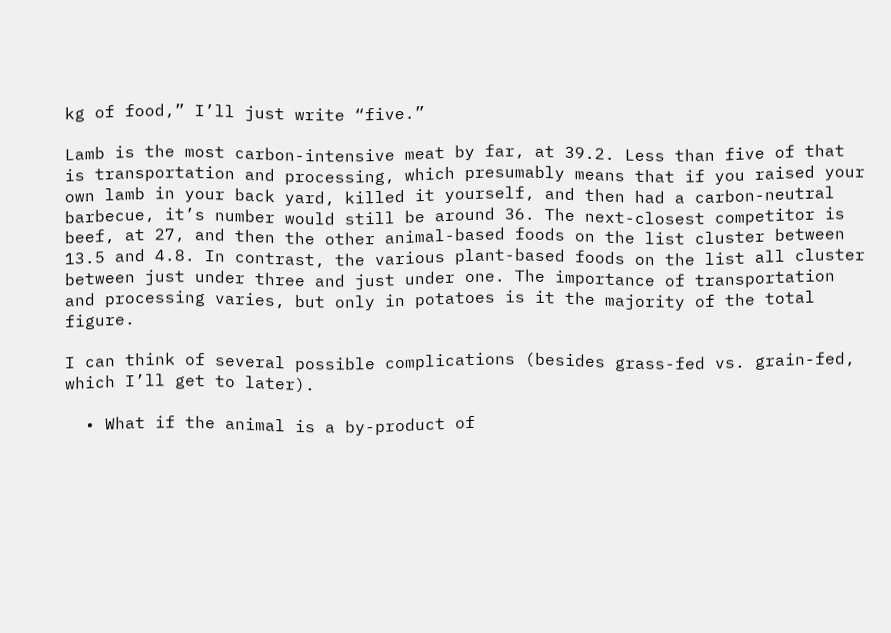kg of food,” I’ll just write “five.”

Lamb is the most carbon-intensive meat by far, at 39.2. Less than five of that is transportation and processing, which presumably means that if you raised your own lamb in your back yard, killed it yourself, and then had a carbon-neutral barbecue, it’s number would still be around 36. The next-closest competitor is beef, at 27, and then the other animal-based foods on the list cluster between 13.5 and 4.8. In contrast, the various plant-based foods on the list all cluster between just under three and just under one. The importance of transportation and processing varies, but only in potatoes is it the majority of the total figure.

I can think of several possible complications (besides grass-fed vs. grain-fed, which I’ll get to later).

  • What if the animal is a by-product of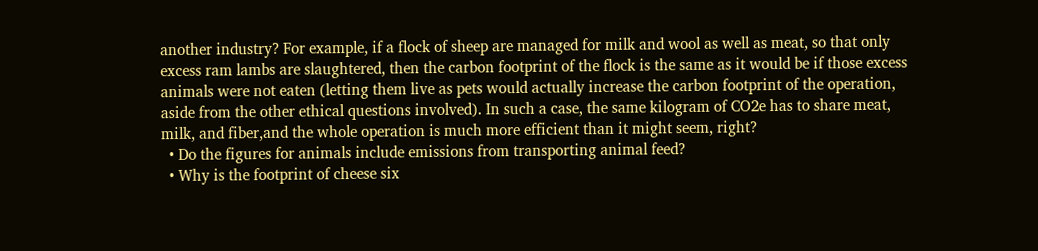another industry? For example, if a flock of sheep are managed for milk and wool as well as meat, so that only excess ram lambs are slaughtered, then the carbon footprint of the flock is the same as it would be if those excess animals were not eaten (letting them live as pets would actually increase the carbon footprint of the operation, aside from the other ethical questions involved). In such a case, the same kilogram of CO2e has to share meat, milk, and fiber,and the whole operation is much more efficient than it might seem, right?
  • Do the figures for animals include emissions from transporting animal feed?
  • Why is the footprint of cheese six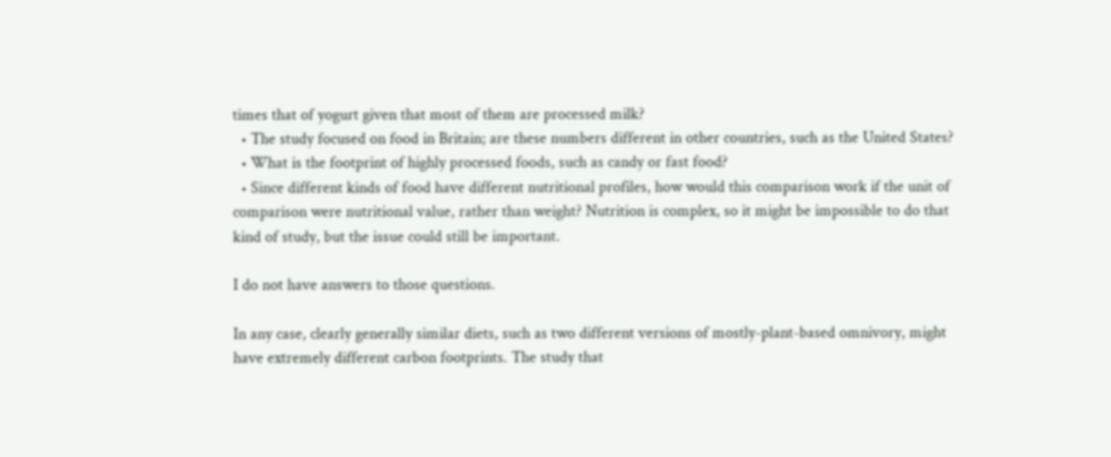times that of yogurt given that most of them are processed milk?
  • The study focused on food in Britain; are these numbers different in other countries, such as the United States?
  • What is the footprint of highly processed foods, such as candy or fast food?
  • Since different kinds of food have different nutritional profiles, how would this comparison work if the unit of comparison were nutritional value, rather than weight? Nutrition is complex, so it might be impossible to do that kind of study, but the issue could still be important.

I do not have answers to those questions.

In any case, clearly generally similar diets, such as two different versions of mostly-plant-based omnivory, might have extremely different carbon footprints. The study that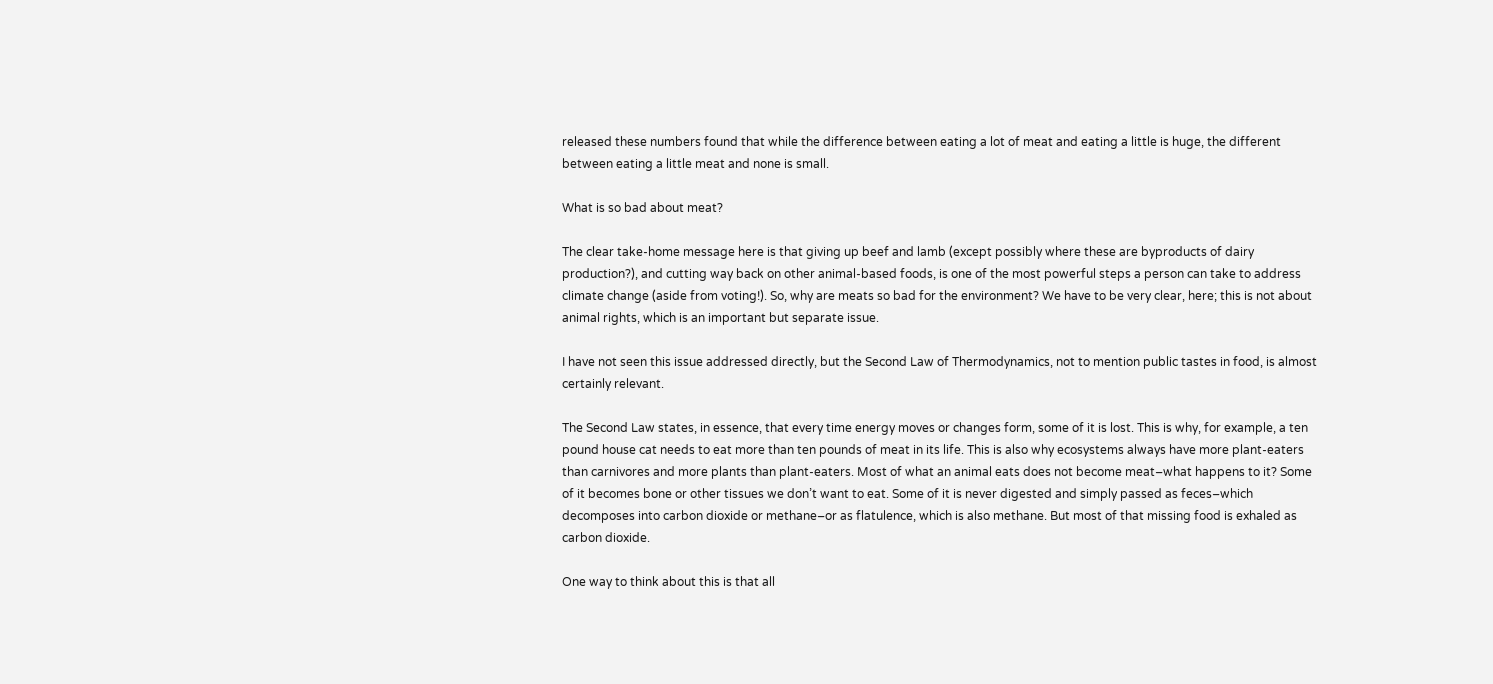released these numbers found that while the difference between eating a lot of meat and eating a little is huge, the different between eating a little meat and none is small.

What is so bad about meat?

The clear take-home message here is that giving up beef and lamb (except possibly where these are byproducts of dairy production?), and cutting way back on other animal-based foods, is one of the most powerful steps a person can take to address climate change (aside from voting!). So, why are meats so bad for the environment? We have to be very clear, here; this is not about animal rights, which is an important but separate issue.

I have not seen this issue addressed directly, but the Second Law of Thermodynamics, not to mention public tastes in food, is almost certainly relevant.

The Second Law states, in essence, that every time energy moves or changes form, some of it is lost. This is why, for example, a ten pound house cat needs to eat more than ten pounds of meat in its life. This is also why ecosystems always have more plant-eaters than carnivores and more plants than plant-eaters. Most of what an animal eats does not become meat–what happens to it? Some of it becomes bone or other tissues we don’t want to eat. Some of it is never digested and simply passed as feces–which decomposes into carbon dioxide or methane–or as flatulence, which is also methane. But most of that missing food is exhaled as carbon dioxide.

One way to think about this is that all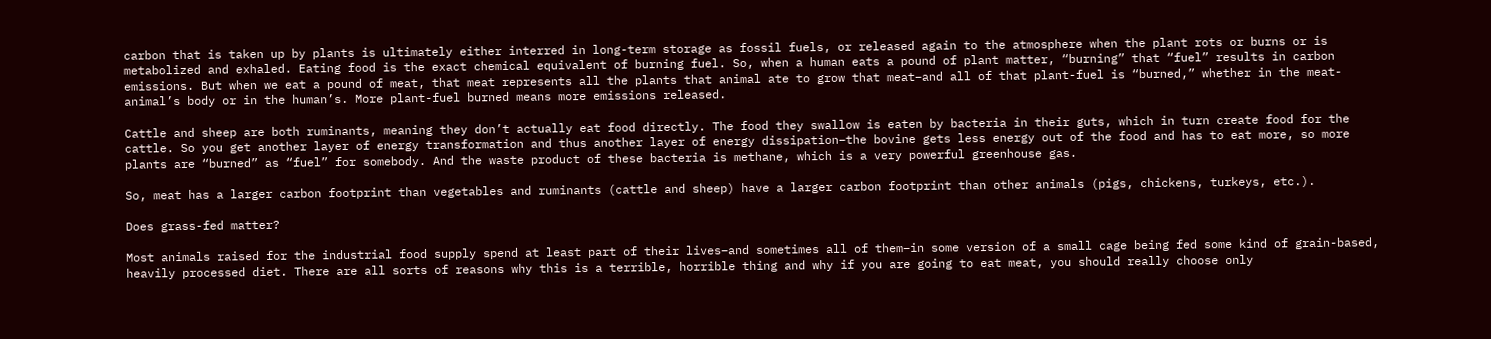carbon that is taken up by plants is ultimately either interred in long-term storage as fossil fuels, or released again to the atmosphere when the plant rots or burns or is metabolized and exhaled. Eating food is the exact chemical equivalent of burning fuel. So, when a human eats a pound of plant matter, “burning” that “fuel” results in carbon emissions. But when we eat a pound of meat, that meat represents all the plants that animal ate to grow that meat–and all of that plant-fuel is “burned,” whether in the meat-animal’s body or in the human’s. More plant-fuel burned means more emissions released.

Cattle and sheep are both ruminants, meaning they don’t actually eat food directly. The food they swallow is eaten by bacteria in their guts, which in turn create food for the cattle. So you get another layer of energy transformation and thus another layer of energy dissipation–the bovine gets less energy out of the food and has to eat more, so more plants are “burned” as “fuel” for somebody. And the waste product of these bacteria is methane, which is a very powerful greenhouse gas.

So, meat has a larger carbon footprint than vegetables and ruminants (cattle and sheep) have a larger carbon footprint than other animals (pigs, chickens, turkeys, etc.).

Does grass-fed matter?

Most animals raised for the industrial food supply spend at least part of their lives–and sometimes all of them–in some version of a small cage being fed some kind of grain-based, heavily processed diet. There are all sorts of reasons why this is a terrible, horrible thing and why if you are going to eat meat, you should really choose only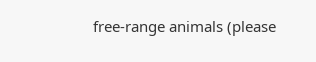free-range animals (please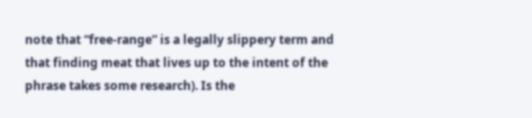note that “free-range” is a legally slippery term and that finding meat that lives up to the intent of the phrase takes some research). Is the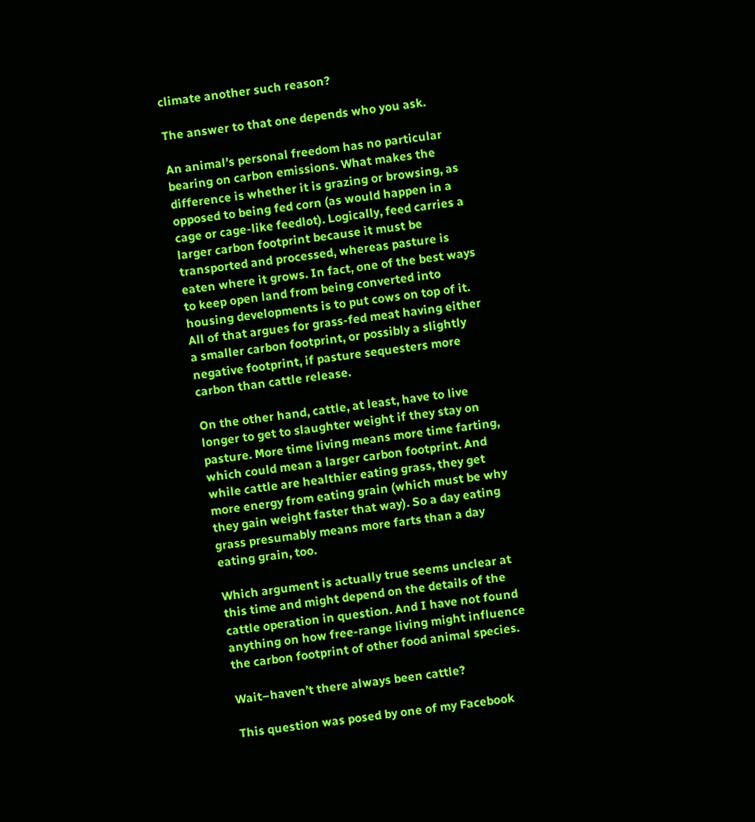climate another such reason?

The answer to that one depends who you ask.

An animal’s personal freedom has no particular bearing on carbon emissions. What makes the difference is whether it is grazing or browsing, as opposed to being fed corn (as would happen in a cage or cage-like feedlot). Logically, feed carries a larger carbon footprint because it must be transported and processed, whereas pasture is eaten where it grows. In fact, one of the best ways to keep open land from being converted into housing developments is to put cows on top of it. All of that argues for grass-fed meat having either a smaller carbon footprint, or possibly a slightly negative footprint, if pasture sequesters more carbon than cattle release.

On the other hand, cattle, at least, have to live longer to get to slaughter weight if they stay on pasture. More time living means more time farting, which could mean a larger carbon footprint. And while cattle are healthier eating grass, they get more energy from eating grain (which must be why they gain weight faster that way). So a day eating grass presumably means more farts than a day eating grain, too.

Which argument is actually true seems unclear at this time and might depend on the details of the cattle operation in question. And I have not found anything on how free-range living might influence the carbon footprint of other food animal species.

Wait–haven’t there always been cattle?

This question was posed by one of my Facebook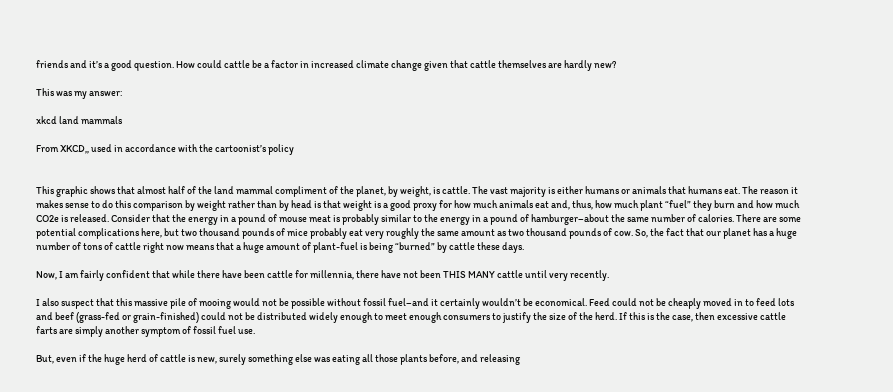friends and it’s a good question. How could cattle be a factor in increased climate change given that cattle themselves are hardly new?

This was my answer:

xkcd land mammals

From XKCD,, used in accordance with the cartoonist’s policy


This graphic shows that almost half of the land mammal compliment of the planet, by weight, is cattle. The vast majority is either humans or animals that humans eat. The reason it makes sense to do this comparison by weight rather than by head is that weight is a good proxy for how much animals eat and, thus, how much plant “fuel” they burn and how much CO2e is released. Consider that the energy in a pound of mouse meat is probably similar to the energy in a pound of hamburger–about the same number of calories. There are some potential complications here, but two thousand pounds of mice probably eat very roughly the same amount as two thousand pounds of cow. So, the fact that our planet has a huge number of tons of cattle right now means that a huge amount of plant-fuel is being “burned” by cattle these days.

Now, I am fairly confident that while there have been cattle for millennia, there have not been THIS MANY cattle until very recently.

I also suspect that this massive pile of mooing would not be possible without fossil fuel–and it certainly wouldn’t be economical. Feed could not be cheaply moved in to feed lots and beef (grass-fed or grain-finished) could not be distributed widely enough to meet enough consumers to justify the size of the herd. If this is the case, then excessive cattle farts are simply another symptom of fossil fuel use.

But, even if the huge herd of cattle is new, surely something else was eating all those plants before, and releasing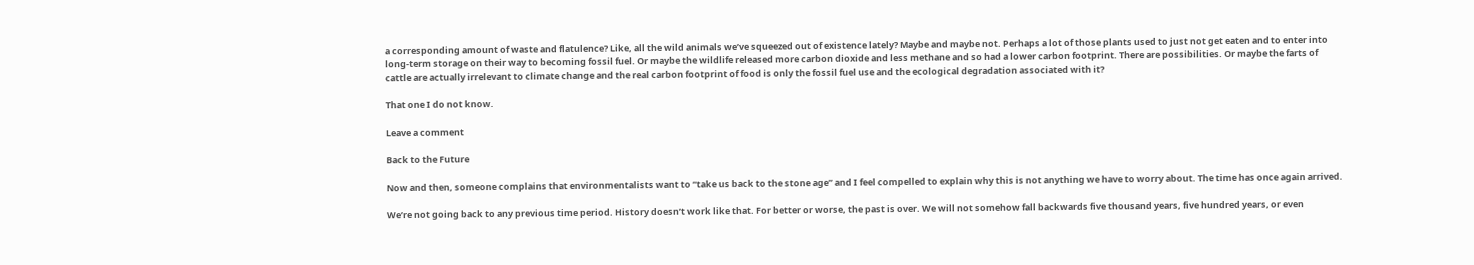a corresponding amount of waste and flatulence? Like, all the wild animals we’ve squeezed out of existence lately? Maybe and maybe not. Perhaps a lot of those plants used to just not get eaten and to enter into long-term storage on their way to becoming fossil fuel. Or maybe the wildlife released more carbon dioxide and less methane and so had a lower carbon footprint. There are possibilities. Or maybe the farts of cattle are actually irrelevant to climate change and the real carbon footprint of food is only the fossil fuel use and the ecological degradation associated with it?

That one I do not know.

Leave a comment

Back to the Future

Now and then, someone complains that environmentalists want to “take us back to the stone age” and I feel compelled to explain why this is not anything we have to worry about. The time has once again arrived.

We’re not going back to any previous time period. History doesn’t work like that. For better or worse, the past is over. We will not somehow fall backwards five thousand years, five hundred years, or even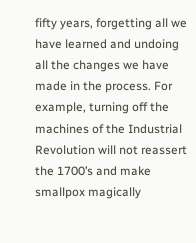fifty years, forgetting all we have learned and undoing all the changes we have made in the process. For example, turning off the machines of the Industrial Revolution will not reassert the 1700’s and make smallpox magically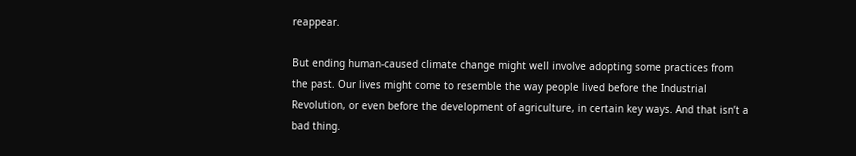reappear.

But ending human-caused climate change might well involve adopting some practices from the past. Our lives might come to resemble the way people lived before the Industrial Revolution, or even before the development of agriculture, in certain key ways. And that isn’t a bad thing.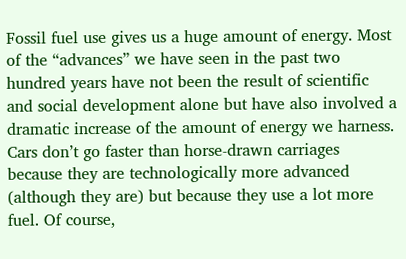Fossil fuel use gives us a huge amount of energy. Most of the “advances” we have seen in the past two hundred years have not been the result of scientific and social development alone but have also involved a dramatic increase of the amount of energy we harness. Cars don’t go faster than horse-drawn carriages because they are technologically more advanced (although they are) but because they use a lot more fuel. Of course,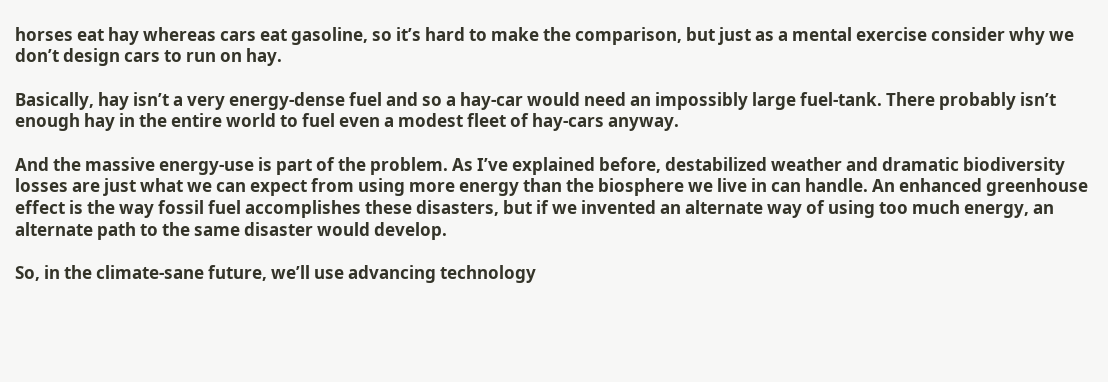horses eat hay whereas cars eat gasoline, so it’s hard to make the comparison, but just as a mental exercise consider why we don’t design cars to run on hay.

Basically, hay isn’t a very energy-dense fuel and so a hay-car would need an impossibly large fuel-tank. There probably isn’t enough hay in the entire world to fuel even a modest fleet of hay-cars anyway.

And the massive energy-use is part of the problem. As I’ve explained before, destabilized weather and dramatic biodiversity losses are just what we can expect from using more energy than the biosphere we live in can handle. An enhanced greenhouse effect is the way fossil fuel accomplishes these disasters, but if we invented an alternate way of using too much energy, an alternate path to the same disaster would develop.

So, in the climate-sane future, we’ll use advancing technology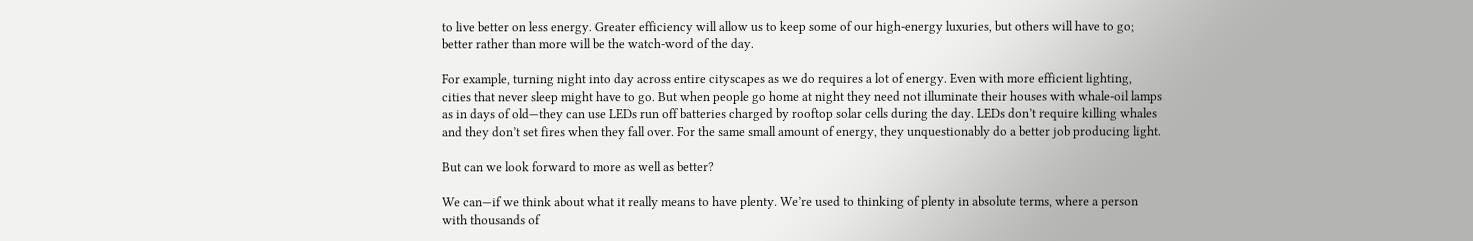to live better on less energy. Greater efficiency will allow us to keep some of our high-energy luxuries, but others will have to go; better rather than more will be the watch-word of the day.

For example, turning night into day across entire cityscapes as we do requires a lot of energy. Even with more efficient lighting, cities that never sleep might have to go. But when people go home at night they need not illuminate their houses with whale-oil lamps as in days of old—they can use LEDs run off batteries charged by rooftop solar cells during the day. LEDs don’t require killing whales and they don’t set fires when they fall over. For the same small amount of energy, they unquestionably do a better job producing light.

But can we look forward to more as well as better?

We can—if we think about what it really means to have plenty. We’re used to thinking of plenty in absolute terms, where a person with thousands of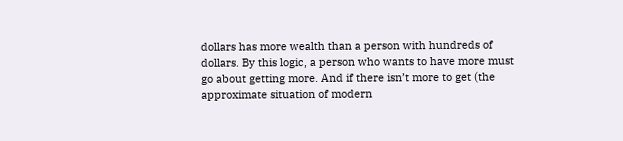dollars has more wealth than a person with hundreds of dollars. By this logic, a person who wants to have more must go about getting more. And if there isn’t more to get (the approximate situation of modern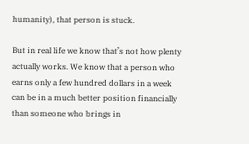humanity), that person is stuck.

But in real life we know that’s not how plenty actually works. We know that a person who earns only a few hundred dollars in a week can be in a much better position financially than someone who brings in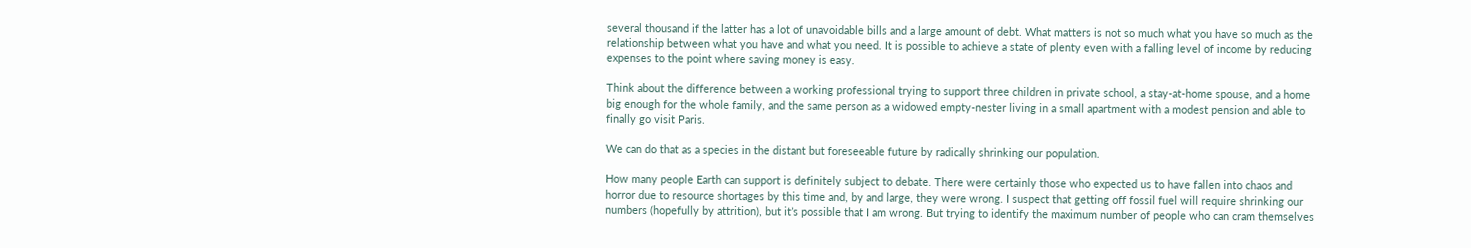several thousand if the latter has a lot of unavoidable bills and a large amount of debt. What matters is not so much what you have so much as the relationship between what you have and what you need. It is possible to achieve a state of plenty even with a falling level of income by reducing expenses to the point where saving money is easy.

Think about the difference between a working professional trying to support three children in private school, a stay-at-home spouse, and a home big enough for the whole family, and the same person as a widowed empty-nester living in a small apartment with a modest pension and able to finally go visit Paris.

We can do that as a species in the distant but foreseeable future by radically shrinking our population.

How many people Earth can support is definitely subject to debate. There were certainly those who expected us to have fallen into chaos and horror due to resource shortages by this time and, by and large, they were wrong. I suspect that getting off fossil fuel will require shrinking our numbers (hopefully by attrition), but it’s possible that I am wrong. But trying to identify the maximum number of people who can cram themselves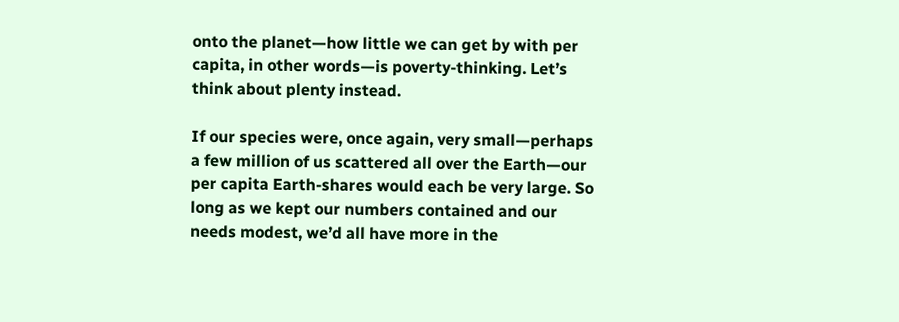onto the planet—how little we can get by with per capita, in other words—is poverty-thinking. Let’s think about plenty instead.

If our species were, once again, very small—perhaps a few million of us scattered all over the Earth—our per capita Earth-shares would each be very large. So long as we kept our numbers contained and our needs modest, we’d all have more in the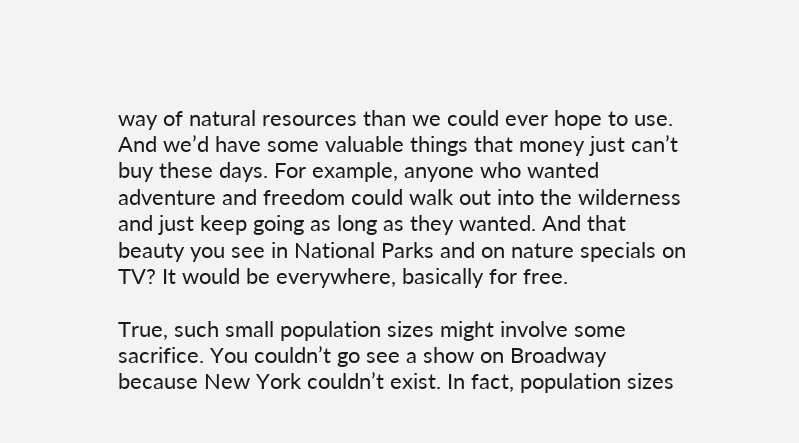way of natural resources than we could ever hope to use. And we’d have some valuable things that money just can’t buy these days. For example, anyone who wanted adventure and freedom could walk out into the wilderness and just keep going as long as they wanted. And that beauty you see in National Parks and on nature specials on TV? It would be everywhere, basically for free.

True, such small population sizes might involve some sacrifice. You couldn’t go see a show on Broadway because New York couldn’t exist. In fact, population sizes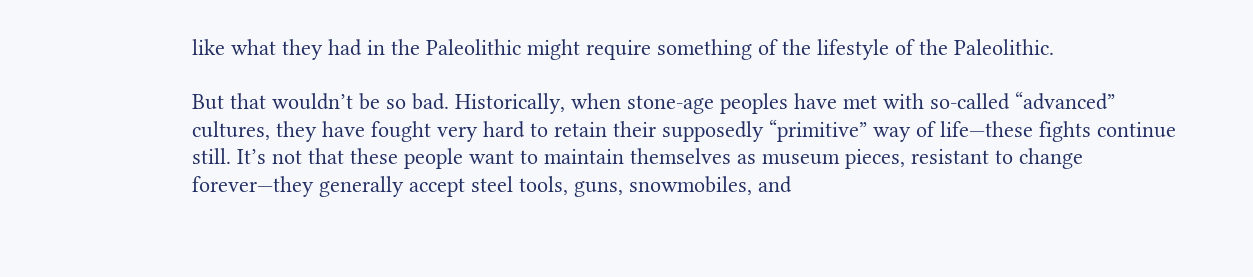like what they had in the Paleolithic might require something of the lifestyle of the Paleolithic.

But that wouldn’t be so bad. Historically, when stone-age peoples have met with so-called “advanced” cultures, they have fought very hard to retain their supposedly “primitive” way of life—these fights continue still. It’s not that these people want to maintain themselves as museum pieces, resistant to change forever—they generally accept steel tools, guns, snowmobiles, and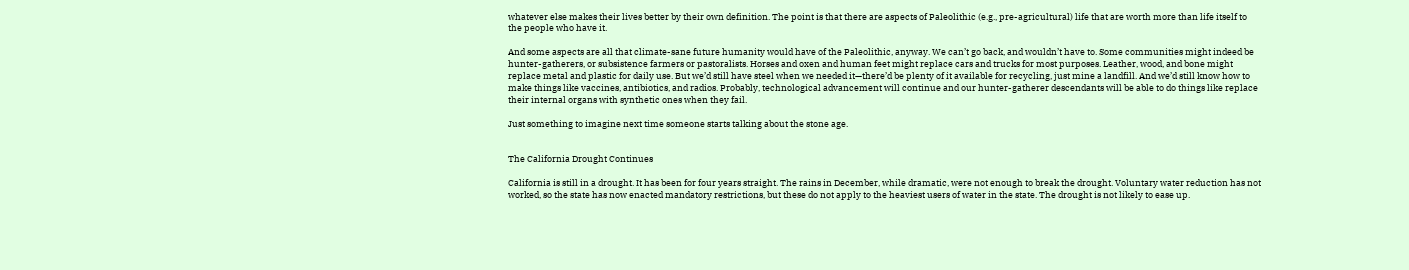whatever else makes their lives better by their own definition. The point is that there are aspects of Paleolithic (e.g., pre-agricultural) life that are worth more than life itself to the people who have it.

And some aspects are all that climate-sane future humanity would have of the Paleolithic, anyway. We can’t go back, and wouldn’t have to. Some communities might indeed be hunter-gatherers, or subsistence farmers or pastoralists. Horses and oxen and human feet might replace cars and trucks for most purposes. Leather, wood, and bone might replace metal and plastic for daily use. But we’d still have steel when we needed it—there’d be plenty of it available for recycling, just mine a landfill. And we’d still know how to make things like vaccines, antibiotics, and radios. Probably, technological advancement will continue and our hunter-gatherer descendants will be able to do things like replace their internal organs with synthetic ones when they fail.

Just something to imagine next time someone starts talking about the stone age.


The California Drought Continues

California is still in a drought. It has been for four years straight. The rains in December, while dramatic, were not enough to break the drought. Voluntary water reduction has not worked, so the state has now enacted mandatory restrictions, but these do not apply to the heaviest users of water in the state. The drought is not likely to ease up.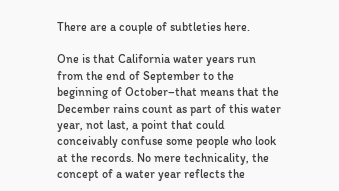There are a couple of subtleties here.

One is that California water years run from the end of September to the beginning of October–that means that the December rains count as part of this water year, not last, a point that could conceivably confuse some people who look at the records. No mere technicality, the concept of a water year reflects the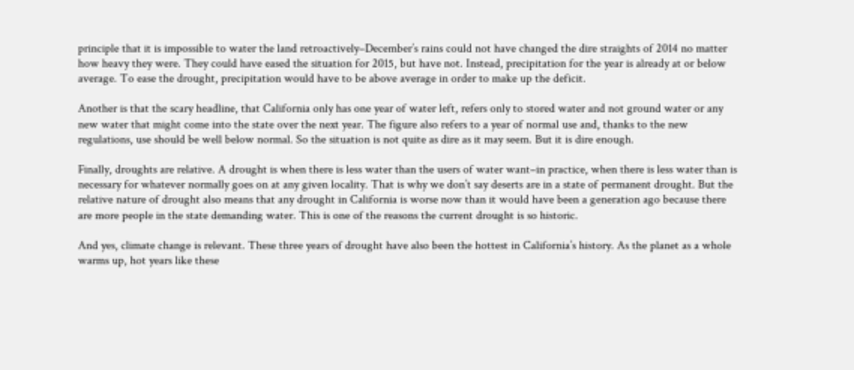principle that it is impossible to water the land retroactively–December’s rains could not have changed the dire straights of 2014 no matter how heavy they were. They could have eased the situation for 2015, but have not. Instead, precipitation for the year is already at or below average. To ease the drought, precipitation would have to be above average in order to make up the deficit.

Another is that the scary headline, that California only has one year of water left, refers only to stored water and not ground water or any new water that might come into the state over the next year. The figure also refers to a year of normal use and, thanks to the new regulations, use should be well below normal. So the situation is not quite as dire as it may seem. But it is dire enough.

Finally, droughts are relative. A drought is when there is less water than the users of water want–in practice, when there is less water than is necessary for whatever normally goes on at any given locality. That is why we don’t say deserts are in a state of permanent drought. But the relative nature of drought also means that any drought in California is worse now than it would have been a generation ago because there are more people in the state demanding water. This is one of the reasons the current drought is so historic.

And yes, climate change is relevant. These three years of drought have also been the hottest in California’s history. As the planet as a whole warms up, hot years like these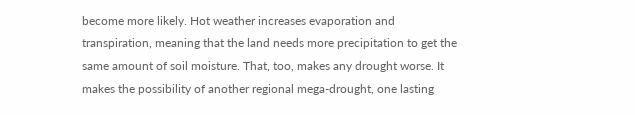become more likely. Hot weather increases evaporation and transpiration, meaning that the land needs more precipitation to get the same amount of soil moisture. That, too, makes any drought worse. It makes the possibility of another regional mega-drought, one lasting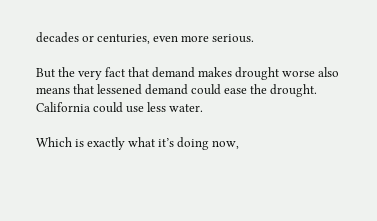decades or centuries, even more serious.

But the very fact that demand makes drought worse also means that lessened demand could ease the drought. California could use less water.

Which is exactly what it’s doing now,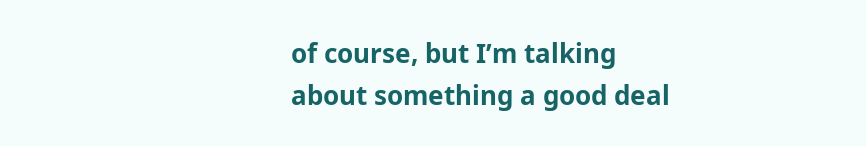of course, but I’m talking about something a good deal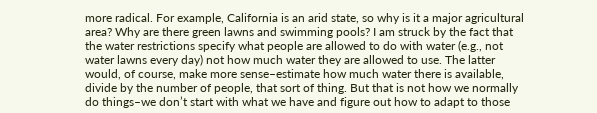more radical. For example, California is an arid state, so why is it a major agricultural area? Why are there green lawns and swimming pools? I am struck by the fact that the water restrictions specify what people are allowed to do with water (e.g., not water lawns every day) not how much water they are allowed to use. The latter would, of course, make more sense–estimate how much water there is available, divide by the number of people, that sort of thing. But that is not how we normally do things–we don’t start with what we have and figure out how to adapt to those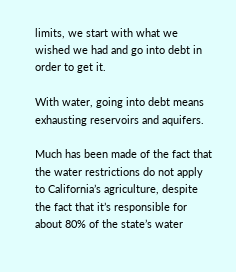limits, we start with what we wished we had and go into debt in order to get it.

With water, going into debt means exhausting reservoirs and aquifers.

Much has been made of the fact that the water restrictions do not apply to California’s agriculture, despite the fact that it’s responsible for about 80% of the state’s water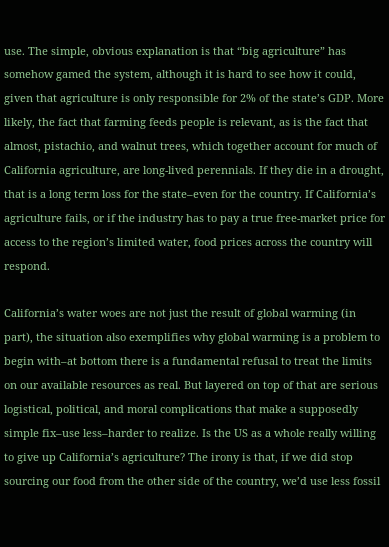use. The simple, obvious explanation is that “big agriculture” has somehow gamed the system, although it is hard to see how it could, given that agriculture is only responsible for 2% of the state’s GDP. More likely, the fact that farming feeds people is relevant, as is the fact that almost, pistachio, and walnut trees, which together account for much of California agriculture, are long-lived perennials. If they die in a drought, that is a long term loss for the state–even for the country. If California’s agriculture fails, or if the industry has to pay a true free-market price for access to the region’s limited water, food prices across the country will respond.

California’s water woes are not just the result of global warming (in part), the situation also exemplifies why global warming is a problem to begin with–at bottom there is a fundamental refusal to treat the limits on our available resources as real. But layered on top of that are serious logistical, political, and moral complications that make a supposedly simple fix–use less–harder to realize. Is the US as a whole really willing to give up California’s agriculture? The irony is that, if we did stop sourcing our food from the other side of the country, we’d use less fossil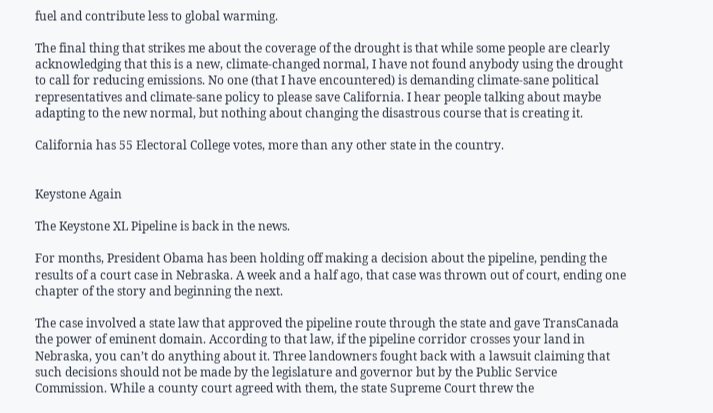fuel and contribute less to global warming.

The final thing that strikes me about the coverage of the drought is that while some people are clearly acknowledging that this is a new, climate-changed normal, I have not found anybody using the drought to call for reducing emissions. No one (that I have encountered) is demanding climate-sane political representatives and climate-sane policy to please save California. I hear people talking about maybe adapting to the new normal, but nothing about changing the disastrous course that is creating it.

California has 55 Electoral College votes, more than any other state in the country.


Keystone Again

The Keystone XL Pipeline is back in the news.

For months, President Obama has been holding off making a decision about the pipeline, pending the results of a court case in Nebraska. A week and a half ago, that case was thrown out of court, ending one chapter of the story and beginning the next.

The case involved a state law that approved the pipeline route through the state and gave TransCanada the power of eminent domain. According to that law, if the pipeline corridor crosses your land in Nebraska, you can’t do anything about it. Three landowners fought back with a lawsuit claiming that such decisions should not be made by the legislature and governor but by the Public Service Commission. While a county court agreed with them, the state Supreme Court threw the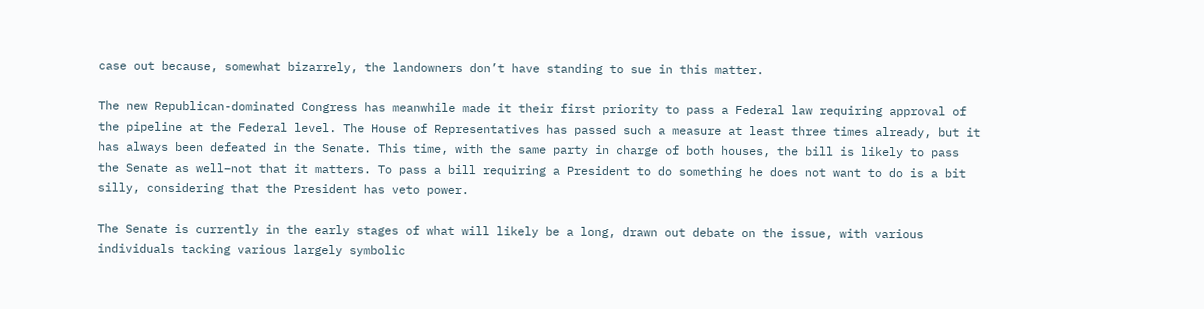case out because, somewhat bizarrely, the landowners don’t have standing to sue in this matter.

The new Republican-dominated Congress has meanwhile made it their first priority to pass a Federal law requiring approval of the pipeline at the Federal level. The House of Representatives has passed such a measure at least three times already, but it has always been defeated in the Senate. This time, with the same party in charge of both houses, the bill is likely to pass the Senate as well–not that it matters. To pass a bill requiring a President to do something he does not want to do is a bit silly, considering that the President has veto power.

The Senate is currently in the early stages of what will likely be a long, drawn out debate on the issue, with various individuals tacking various largely symbolic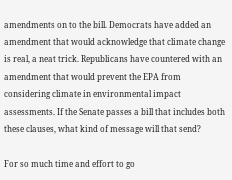amendments on to the bill. Democrats have added an amendment that would acknowledge that climate change is real, a neat trick. Republicans have countered with an amendment that would prevent the EPA from considering climate in environmental impact assessments. If the Senate passes a bill that includes both these clauses, what kind of message will that send?

For so much time and effort to go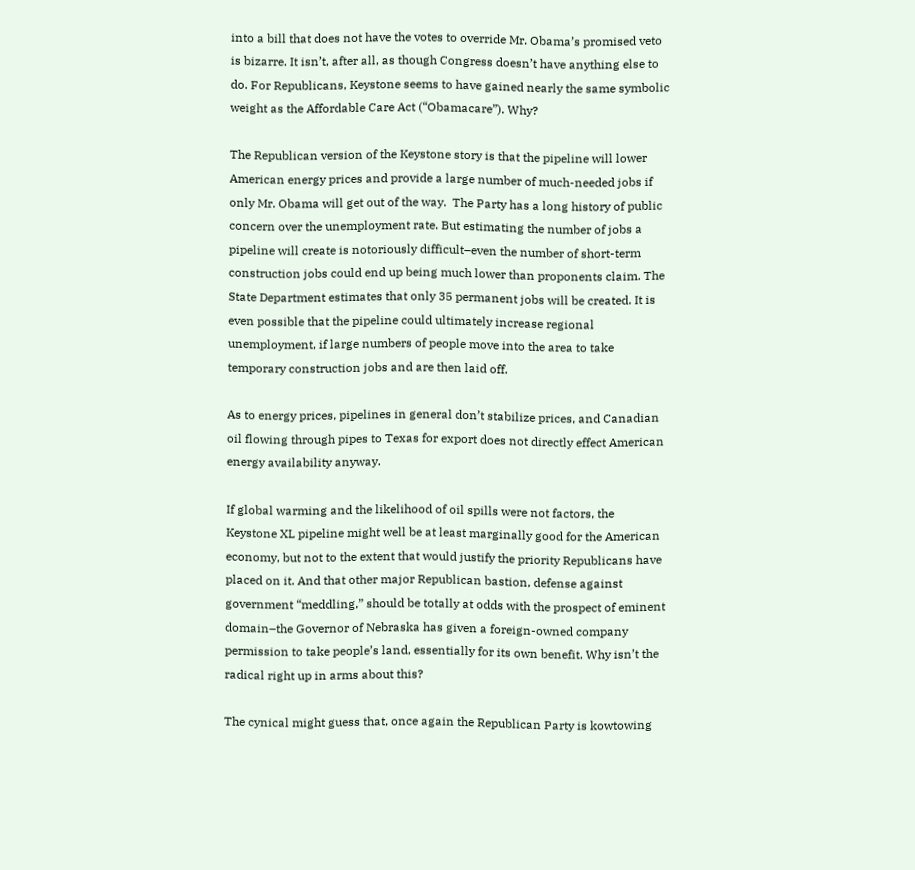into a bill that does not have the votes to override Mr. Obama’s promised veto is bizarre. It isn’t, after all, as though Congress doesn’t have anything else to do. For Republicans, Keystone seems to have gained nearly the same symbolic weight as the Affordable Care Act (“Obamacare”). Why?

The Republican version of the Keystone story is that the pipeline will lower American energy prices and provide a large number of much-needed jobs if only Mr. Obama will get out of the way.  The Party has a long history of public concern over the unemployment rate. But estimating the number of jobs a pipeline will create is notoriously difficult–even the number of short-term construction jobs could end up being much lower than proponents claim. The State Department estimates that only 35 permanent jobs will be created. It is even possible that the pipeline could ultimately increase regional unemployment, if large numbers of people move into the area to take temporary construction jobs and are then laid off.

As to energy prices, pipelines in general don’t stabilize prices, and Canadian oil flowing through pipes to Texas for export does not directly effect American energy availability anyway.

If global warming and the likelihood of oil spills were not factors, the Keystone XL pipeline might well be at least marginally good for the American economy, but not to the extent that would justify the priority Republicans have placed on it. And that other major Republican bastion, defense against government “meddling,” should be totally at odds with the prospect of eminent domain–the Governor of Nebraska has given a foreign-owned company permission to take people’s land, essentially for its own benefit. Why isn’t the radical right up in arms about this?

The cynical might guess that, once again the Republican Party is kowtowing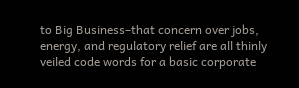to Big Business–that concern over jobs, energy, and regulatory relief are all thinly veiled code words for a basic corporate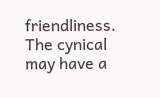friendliness. The cynical may have a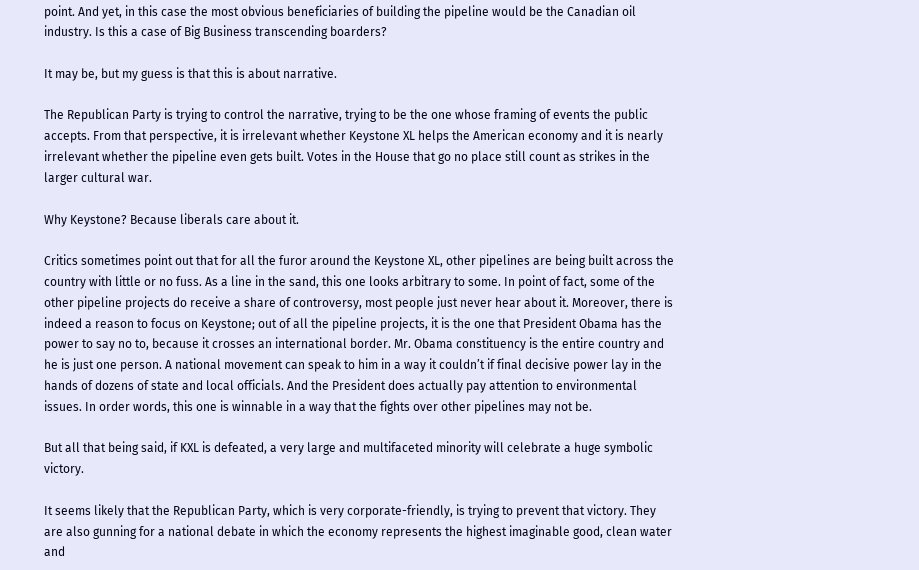point. And yet, in this case the most obvious beneficiaries of building the pipeline would be the Canadian oil industry. Is this a case of Big Business transcending boarders?

It may be, but my guess is that this is about narrative.

The Republican Party is trying to control the narrative, trying to be the one whose framing of events the public accepts. From that perspective, it is irrelevant whether Keystone XL helps the American economy and it is nearly irrelevant whether the pipeline even gets built. Votes in the House that go no place still count as strikes in the larger cultural war.

Why Keystone? Because liberals care about it.

Critics sometimes point out that for all the furor around the Keystone XL, other pipelines are being built across the country with little or no fuss. As a line in the sand, this one looks arbitrary to some. In point of fact, some of the other pipeline projects do receive a share of controversy, most people just never hear about it. Moreover, there is indeed a reason to focus on Keystone; out of all the pipeline projects, it is the one that President Obama has the power to say no to, because it crosses an international border. Mr. Obama constituency is the entire country and he is just one person. A national movement can speak to him in a way it couldn’t if final decisive power lay in the hands of dozens of state and local officials. And the President does actually pay attention to environmental issues. In order words, this one is winnable in a way that the fights over other pipelines may not be.

But all that being said, if KXL is defeated, a very large and multifaceted minority will celebrate a huge symbolic victory.

It seems likely that the Republican Party, which is very corporate-friendly, is trying to prevent that victory. They are also gunning for a national debate in which the economy represents the highest imaginable good, clean water and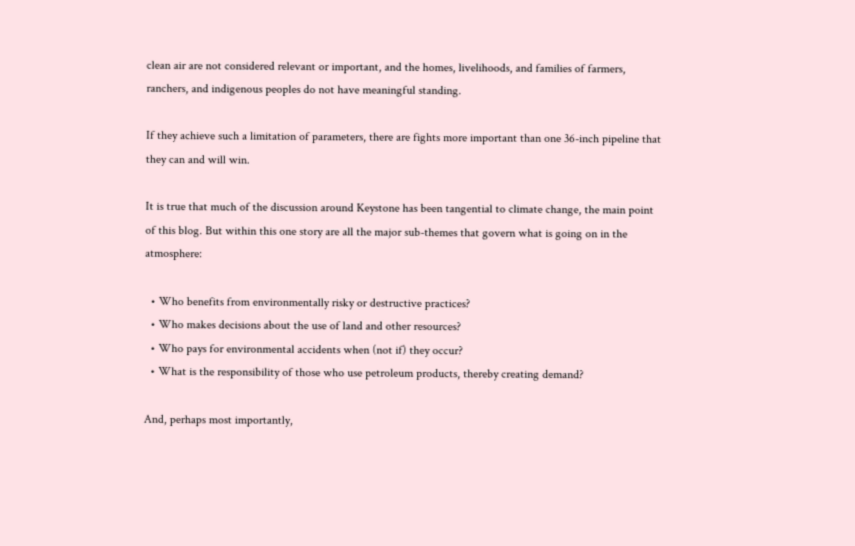clean air are not considered relevant or important, and the homes, livelihoods, and families of farmers, ranchers, and indigenous peoples do not have meaningful standing.

If they achieve such a limitation of parameters, there are fights more important than one 36-inch pipeline that they can and will win.

It is true that much of the discussion around Keystone has been tangential to climate change, the main point of this blog. But within this one story are all the major sub-themes that govern what is going on in the atmosphere:

  • Who benefits from environmentally risky or destructive practices?
  • Who makes decisions about the use of land and other resources?
  • Who pays for environmental accidents when (not if) they occur?
  • What is the responsibility of those who use petroleum products, thereby creating demand?

And, perhaps most importantly,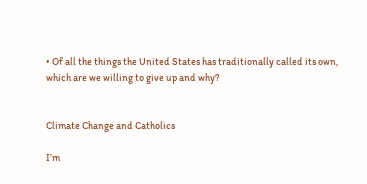• Of all the things the United States has traditionally called its own, which are we willing to give up and why?


Climate Change and Catholics

I’m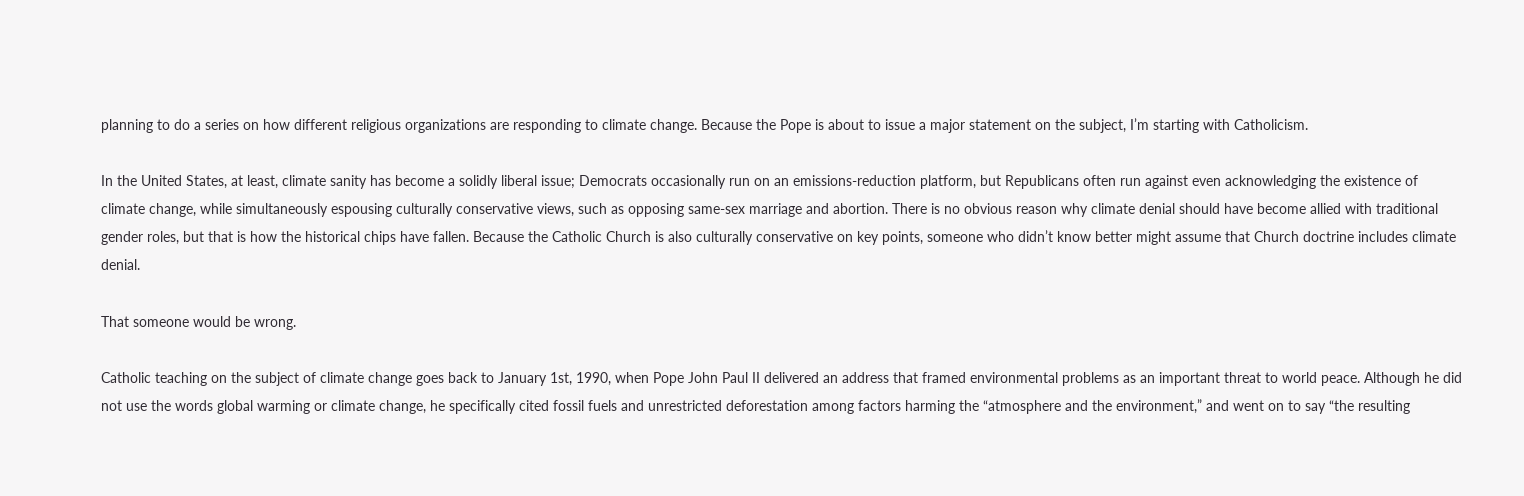planning to do a series on how different religious organizations are responding to climate change. Because the Pope is about to issue a major statement on the subject, I’m starting with Catholicism.

In the United States, at least, climate sanity has become a solidly liberal issue; Democrats occasionally run on an emissions-reduction platform, but Republicans often run against even acknowledging the existence of climate change, while simultaneously espousing culturally conservative views, such as opposing same-sex marriage and abortion. There is no obvious reason why climate denial should have become allied with traditional gender roles, but that is how the historical chips have fallen. Because the Catholic Church is also culturally conservative on key points, someone who didn’t know better might assume that Church doctrine includes climate denial.

That someone would be wrong.

Catholic teaching on the subject of climate change goes back to January 1st, 1990, when Pope John Paul II delivered an address that framed environmental problems as an important threat to world peace. Although he did not use the words global warming or climate change, he specifically cited fossil fuels and unrestricted deforestation among factors harming the “atmosphere and the environment,” and went on to say “the resulting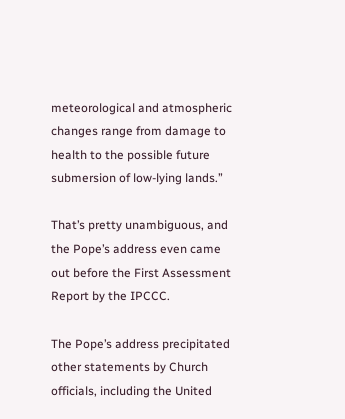meteorological and atmospheric changes range from damage to health to the possible future submersion of low-lying lands.”

That’s pretty unambiguous, and the Pope’s address even came out before the First Assessment Report by the IPCCC.

The Pope’s address precipitated other statements by Church officials, including the United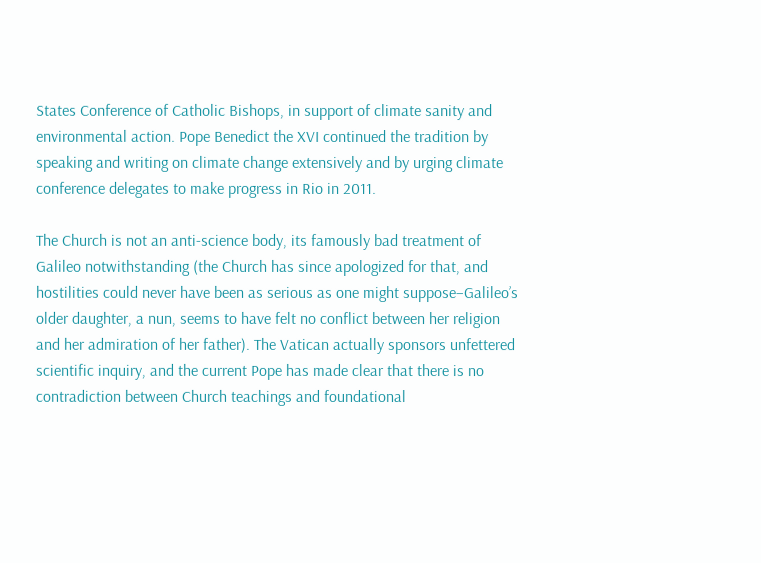States Conference of Catholic Bishops, in support of climate sanity and environmental action. Pope Benedict the XVI continued the tradition by speaking and writing on climate change extensively and by urging climate conference delegates to make progress in Rio in 2011.

The Church is not an anti-science body, its famously bad treatment of Galileo notwithstanding (the Church has since apologized for that, and hostilities could never have been as serious as one might suppose–Galileo’s older daughter, a nun, seems to have felt no conflict between her religion and her admiration of her father). The Vatican actually sponsors unfettered scientific inquiry, and the current Pope has made clear that there is no contradiction between Church teachings and foundational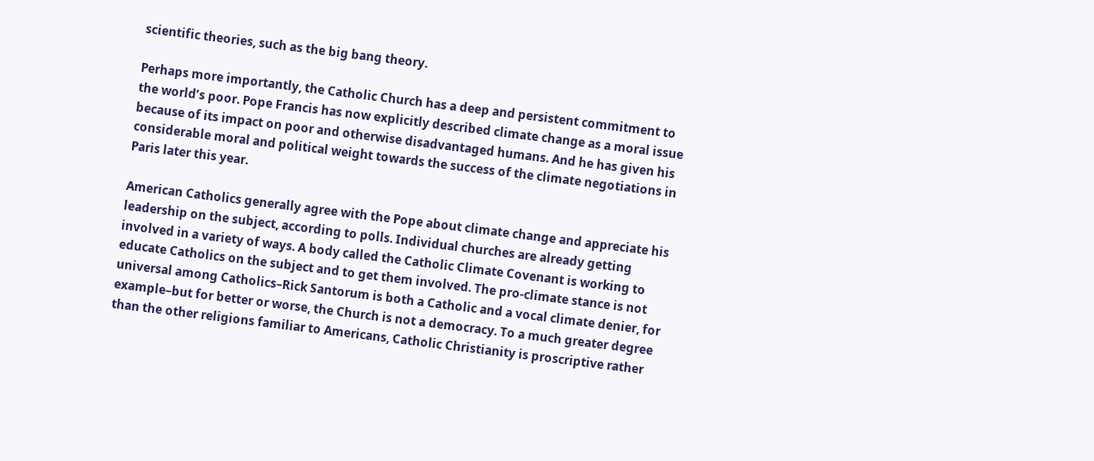scientific theories, such as the big bang theory.

Perhaps more importantly, the Catholic Church has a deep and persistent commitment to the world’s poor. Pope Francis has now explicitly described climate change as a moral issue because of its impact on poor and otherwise disadvantaged humans. And he has given his considerable moral and political weight towards the success of the climate negotiations in Paris later this year.

American Catholics generally agree with the Pope about climate change and appreciate his leadership on the subject, according to polls. Individual churches are already getting involved in a variety of ways. A body called the Catholic Climate Covenant is working to educate Catholics on the subject and to get them involved. The pro-climate stance is not universal among Catholics–Rick Santorum is both a Catholic and a vocal climate denier, for example–but for better or worse, the Church is not a democracy. To a much greater degree than the other religions familiar to Americans, Catholic Christianity is proscriptive rather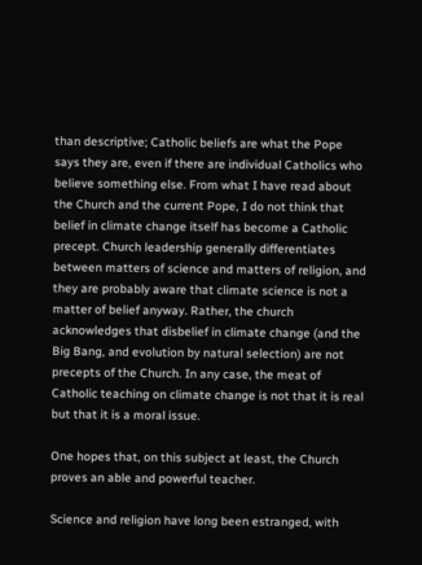than descriptive; Catholic beliefs are what the Pope says they are, even if there are individual Catholics who believe something else. From what I have read about the Church and the current Pope, I do not think that belief in climate change itself has become a Catholic precept. Church leadership generally differentiates between matters of science and matters of religion, and they are probably aware that climate science is not a matter of belief anyway. Rather, the church acknowledges that disbelief in climate change (and the Big Bang, and evolution by natural selection) are not precepts of the Church. In any case, the meat of Catholic teaching on climate change is not that it is real but that it is a moral issue.

One hopes that, on this subject at least, the Church proves an able and powerful teacher.

Science and religion have long been estranged, with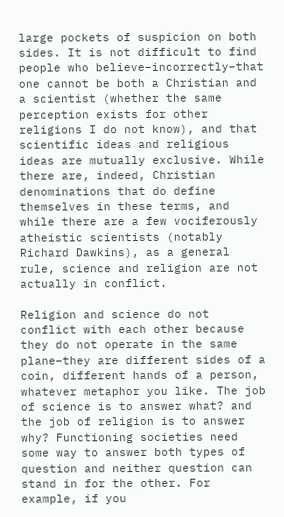large pockets of suspicion on both sides. It is not difficult to find people who believe–incorrectly–that one cannot be both a Christian and a scientist (whether the same perception exists for other religions I do not know), and that scientific ideas and religious ideas are mutually exclusive. While there are, indeed, Christian denominations that do define themselves in these terms, and while there are a few vociferously atheistic scientists (notably Richard Dawkins), as a general rule, science and religion are not actually in conflict.

Religion and science do not conflict with each other because they do not operate in the same plane–they are different sides of a coin, different hands of a person, whatever metaphor you like. The job of science is to answer what? and the job of religion is to answer why? Functioning societies need some way to answer both types of question and neither question can stand in for the other. For example, if you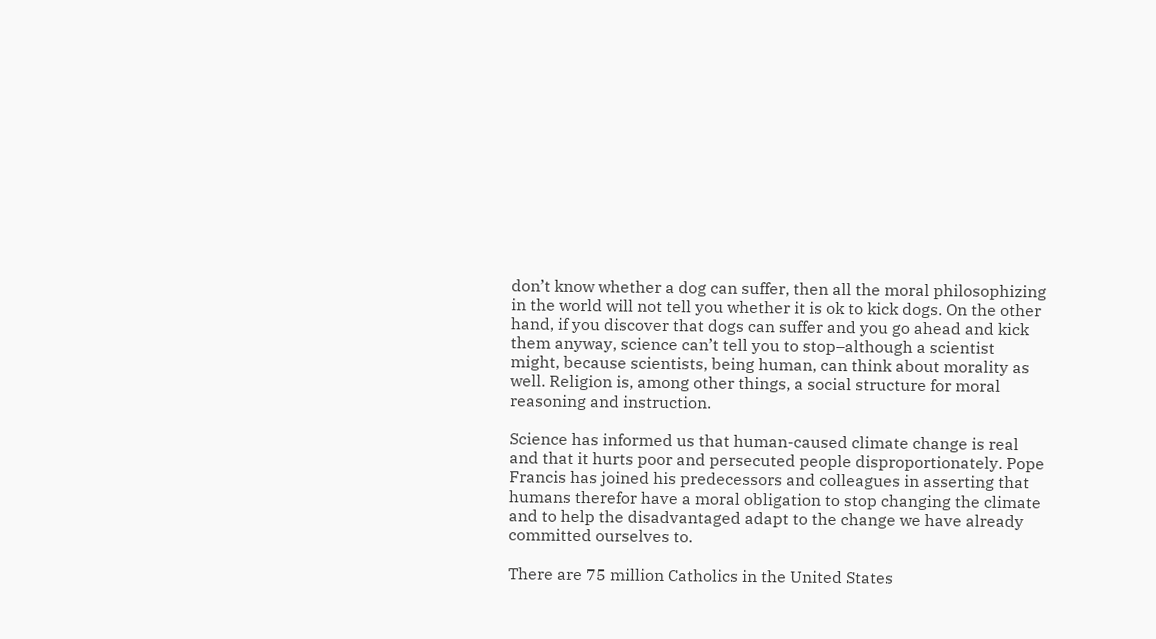don’t know whether a dog can suffer, then all the moral philosophizing in the world will not tell you whether it is ok to kick dogs. On the other hand, if you discover that dogs can suffer and you go ahead and kick them anyway, science can’t tell you to stop–although a scientist might, because scientists, being human, can think about morality as well. Religion is, among other things, a social structure for moral reasoning and instruction.

Science has informed us that human-caused climate change is real and that it hurts poor and persecuted people disproportionately. Pope Francis has joined his predecessors and colleagues in asserting that humans therefor have a moral obligation to stop changing the climate and to help the disadvantaged adapt to the change we have already committed ourselves to.

There are 75 million Catholics in the United States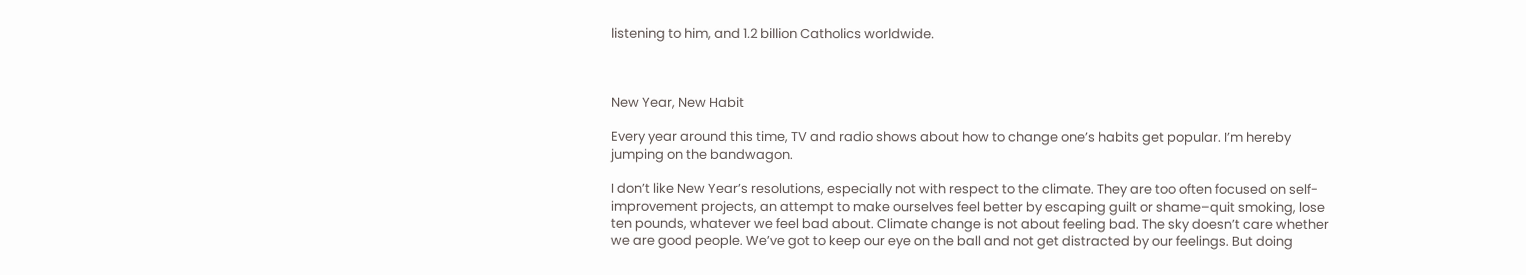listening to him, and 1.2 billion Catholics worldwide.



New Year, New Habit

Every year around this time, TV and radio shows about how to change one’s habits get popular. I’m hereby jumping on the bandwagon.

I don’t like New Year’s resolutions, especially not with respect to the climate. They are too often focused on self-improvement projects, an attempt to make ourselves feel better by escaping guilt or shame–quit smoking, lose ten pounds, whatever we feel bad about. Climate change is not about feeling bad. The sky doesn’t care whether we are good people. We’ve got to keep our eye on the ball and not get distracted by our feelings. But doing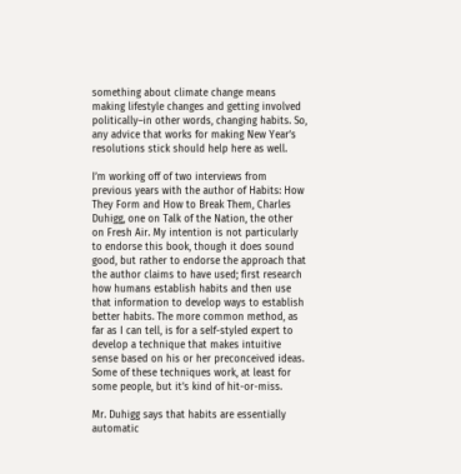something about climate change means making lifestyle changes and getting involved politically–in other words, changing habits. So, any advice that works for making New Year’s resolutions stick should help here as well.

I’m working off of two interviews from previous years with the author of Habits: How They Form and How to Break Them, Charles Duhigg, one on Talk of the Nation, the other on Fresh Air. My intention is not particularly to endorse this book, though it does sound good, but rather to endorse the approach that the author claims to have used; first research how humans establish habits and then use that information to develop ways to establish better habits. The more common method, as far as I can tell, is for a self-styled expert to develop a technique that makes intuitive sense based on his or her preconceived ideas. Some of these techniques work, at least for some people, but it’s kind of hit-or-miss.

Mr. Duhigg says that habits are essentially automatic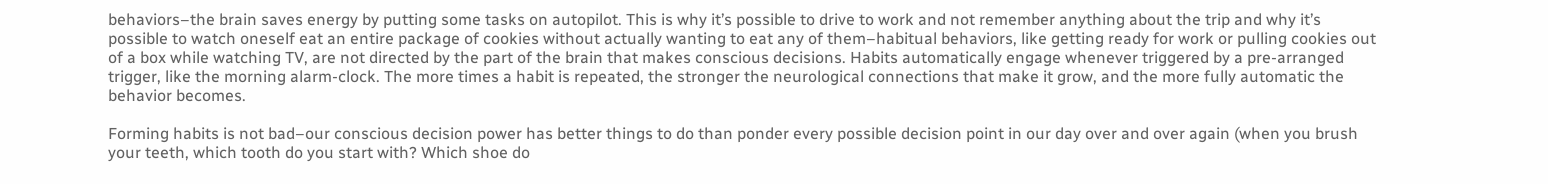behaviors–the brain saves energy by putting some tasks on autopilot. This is why it’s possible to drive to work and not remember anything about the trip and why it’s possible to watch oneself eat an entire package of cookies without actually wanting to eat any of them–habitual behaviors, like getting ready for work or pulling cookies out of a box while watching TV, are not directed by the part of the brain that makes conscious decisions. Habits automatically engage whenever triggered by a pre-arranged trigger, like the morning alarm-clock. The more times a habit is repeated, the stronger the neurological connections that make it grow, and the more fully automatic the behavior becomes.

Forming habits is not bad–our conscious decision power has better things to do than ponder every possible decision point in our day over and over again (when you brush your teeth, which tooth do you start with? Which shoe do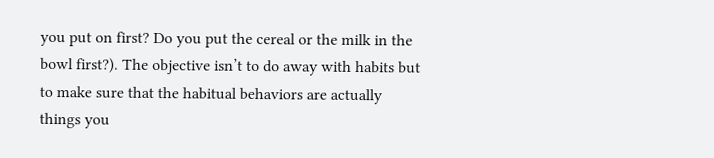you put on first? Do you put the cereal or the milk in the bowl first?). The objective isn’t to do away with habits but to make sure that the habitual behaviors are actually things you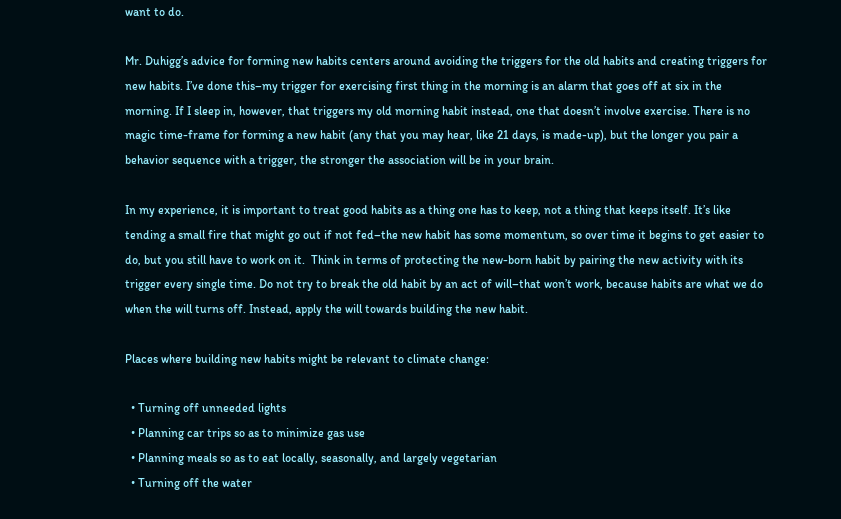want to do.

Mr. Duhigg’s advice for forming new habits centers around avoiding the triggers for the old habits and creating triggers for new habits. I’ve done this–my trigger for exercising first thing in the morning is an alarm that goes off at six in the morning. If I sleep in, however, that triggers my old morning habit instead, one that doesn’t involve exercise. There is no magic time-frame for forming a new habit (any that you may hear, like 21 days, is made-up), but the longer you pair a behavior sequence with a trigger, the stronger the association will be in your brain.

In my experience, it is important to treat good habits as a thing one has to keep, not a thing that keeps itself. It’s like tending a small fire that might go out if not fed–the new habit has some momentum, so over time it begins to get easier to do, but you still have to work on it.  Think in terms of protecting the new-born habit by pairing the new activity with its trigger every single time. Do not try to break the old habit by an act of will–that won’t work, because habits are what we do when the will turns off. Instead, apply the will towards building the new habit.

Places where building new habits might be relevant to climate change:

  • Turning off unneeded lights
  • Planning car trips so as to minimize gas use
  • Planning meals so as to eat locally, seasonally, and largely vegetarian
  • Turning off the water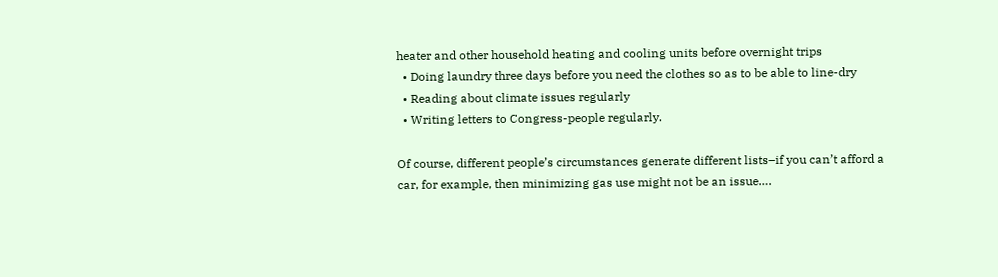heater and other household heating and cooling units before overnight trips
  • Doing laundry three days before you need the clothes so as to be able to line-dry
  • Reading about climate issues regularly
  • Writing letters to Congress-people regularly.

Of course, different people’s circumstances generate different lists–if you can’t afford a car, for example, then minimizing gas use might not be an issue….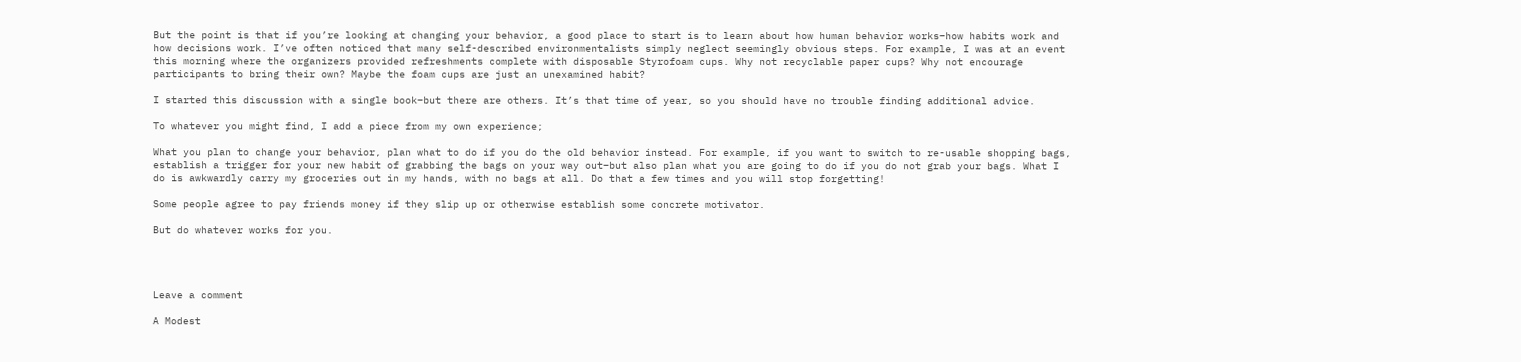But the point is that if you’re looking at changing your behavior, a good place to start is to learn about how human behavior works–how habits work and how decisions work. I’ve often noticed that many self-described environmentalists simply neglect seemingly obvious steps. For example, I was at an event this morning where the organizers provided refreshments complete with disposable Styrofoam cups. Why not recyclable paper cups? Why not encourage participants to bring their own? Maybe the foam cups are just an unexamined habit?

I started this discussion with a single book–but there are others. It’s that time of year, so you should have no trouble finding additional advice.

To whatever you might find, I add a piece from my own experience;

What you plan to change your behavior, plan what to do if you do the old behavior instead. For example, if you want to switch to re-usable shopping bags, establish a trigger for your new habit of grabbing the bags on your way out–but also plan what you are going to do if you do not grab your bags. What I do is awkwardly carry my groceries out in my hands, with no bags at all. Do that a few times and you will stop forgetting!

Some people agree to pay friends money if they slip up or otherwise establish some concrete motivator.

But do whatever works for you.




Leave a comment

A Modest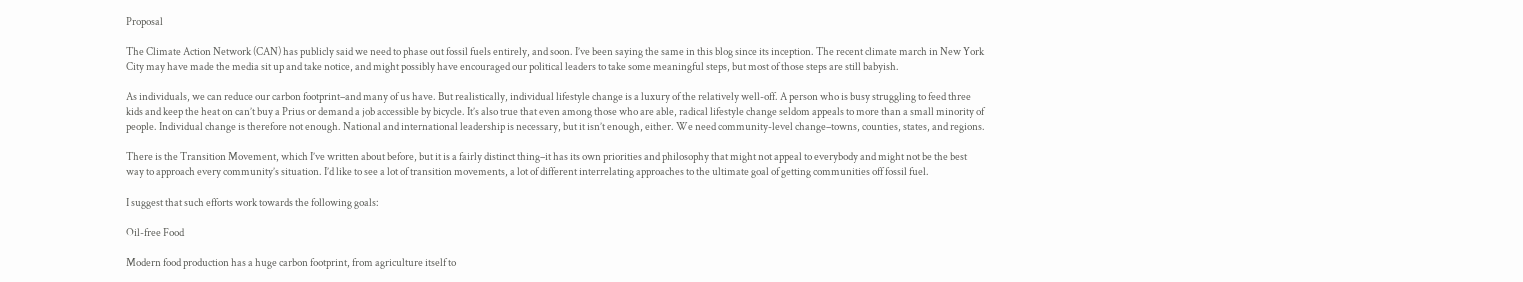Proposal

The Climate Action Network (CAN) has publicly said we need to phase out fossil fuels entirely, and soon. I’ve been saying the same in this blog since its inception. The recent climate march in New York City may have made the media sit up and take notice, and might possibly have encouraged our political leaders to take some meaningful steps, but most of those steps are still babyish.

As individuals, we can reduce our carbon footprint–and many of us have. But realistically, individual lifestyle change is a luxury of the relatively well-off. A person who is busy struggling to feed three kids and keep the heat on can’t buy a Prius or demand a job accessible by bicycle. It’s also true that even among those who are able, radical lifestyle change seldom appeals to more than a small minority of people. Individual change is therefore not enough. National and international leadership is necessary, but it isn’t enough, either. We need community-level change–towns, counties, states, and regions.

There is the Transition Movement, which I’ve written about before, but it is a fairly distinct thing–it has its own priorities and philosophy that might not appeal to everybody and might not be the best way to approach every community’s situation. I’d like to see a lot of transition movements, a lot of different interrelating approaches to the ultimate goal of getting communities off fossil fuel.

I suggest that such efforts work towards the following goals:

Oil-free Food

Modern food production has a huge carbon footprint, from agriculture itself to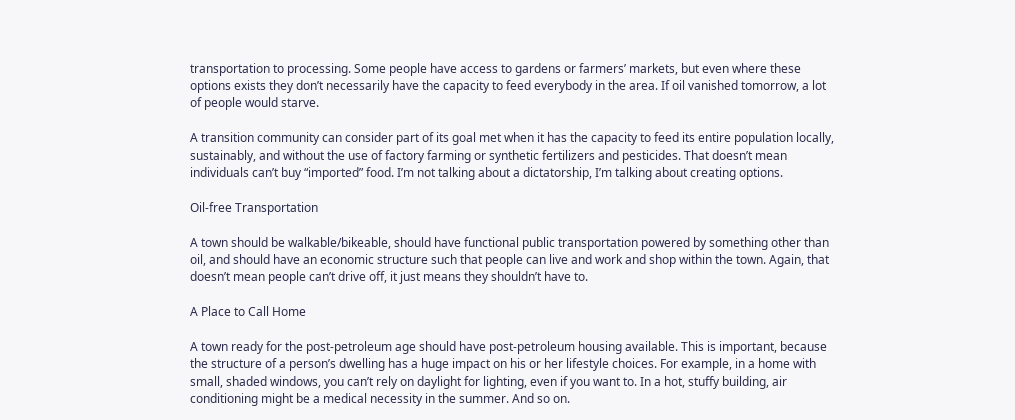transportation to processing. Some people have access to gardens or farmers’ markets, but even where these options exists they don’t necessarily have the capacity to feed everybody in the area. If oil vanished tomorrow, a lot of people would starve.

A transition community can consider part of its goal met when it has the capacity to feed its entire population locally, sustainably, and without the use of factory farming or synthetic fertilizers and pesticides. That doesn’t mean individuals can’t buy “imported” food. I’m not talking about a dictatorship, I’m talking about creating options.

Oil-free Transportation

A town should be walkable/bikeable, should have functional public transportation powered by something other than oil, and should have an economic structure such that people can live and work and shop within the town. Again, that doesn’t mean people can’t drive off, it just means they shouldn’t have to.

A Place to Call Home

A town ready for the post-petroleum age should have post-petroleum housing available. This is important, because the structure of a person’s dwelling has a huge impact on his or her lifestyle choices. For example, in a home with small, shaded windows, you can’t rely on daylight for lighting, even if you want to. In a hot, stuffy building, air conditioning might be a medical necessity in the summer. And so on.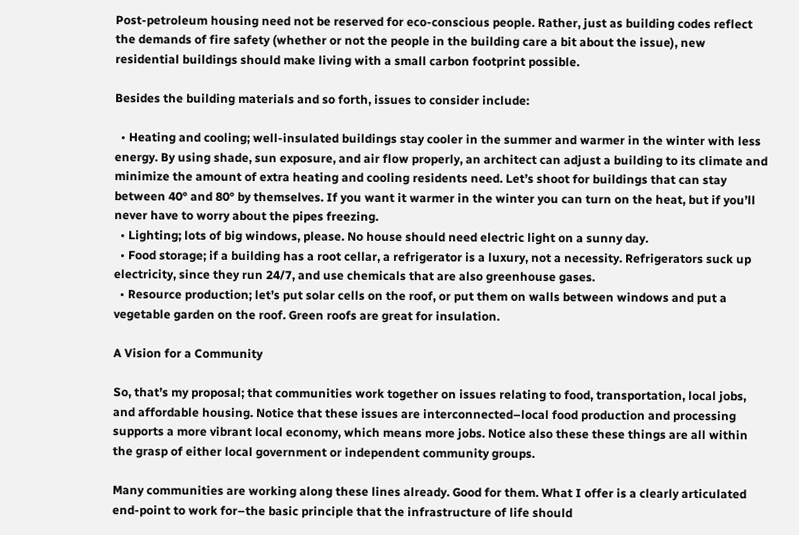Post-petroleum housing need not be reserved for eco-conscious people. Rather, just as building codes reflect the demands of fire safety (whether or not the people in the building care a bit about the issue), new residential buildings should make living with a small carbon footprint possible.

Besides the building materials and so forth, issues to consider include:

  • Heating and cooling; well-insulated buildings stay cooler in the summer and warmer in the winter with less energy. By using shade, sun exposure, and air flow properly, an architect can adjust a building to its climate and minimize the amount of extra heating and cooling residents need. Let’s shoot for buildings that can stay between 40° and 80° by themselves. If you want it warmer in the winter you can turn on the heat, but if you’ll never have to worry about the pipes freezing.
  • Lighting; lots of big windows, please. No house should need electric light on a sunny day.
  • Food storage; if a building has a root cellar, a refrigerator is a luxury, not a necessity. Refrigerators suck up electricity, since they run 24/7, and use chemicals that are also greenhouse gases.
  • Resource production; let’s put solar cells on the roof, or put them on walls between windows and put a vegetable garden on the roof. Green roofs are great for insulation.

A Vision for a Community

So, that’s my proposal; that communities work together on issues relating to food, transportation, local jobs, and affordable housing. Notice that these issues are interconnected–local food production and processing supports a more vibrant local economy, which means more jobs. Notice also these these things are all within the grasp of either local government or independent community groups.

Many communities are working along these lines already. Good for them. What I offer is a clearly articulated end-point to work for–the basic principle that the infrastructure of life should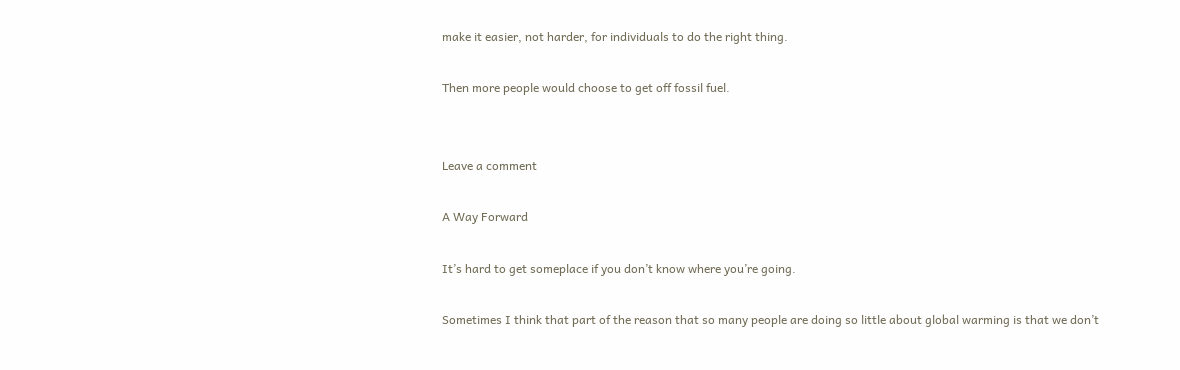make it easier, not harder, for individuals to do the right thing.

Then more people would choose to get off fossil fuel.


Leave a comment

A Way Forward

It’s hard to get someplace if you don’t know where you’re going.

Sometimes I think that part of the reason that so many people are doing so little about global warming is that we don’t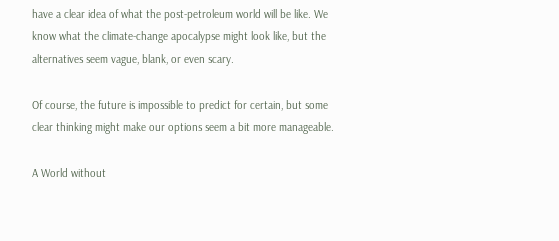have a clear idea of what the post-petroleum world will be like. We know what the climate-change apocalypse might look like, but the alternatives seem vague, blank, or even scary.

Of course, the future is impossible to predict for certain, but some clear thinking might make our options seem a bit more manageable.

A World without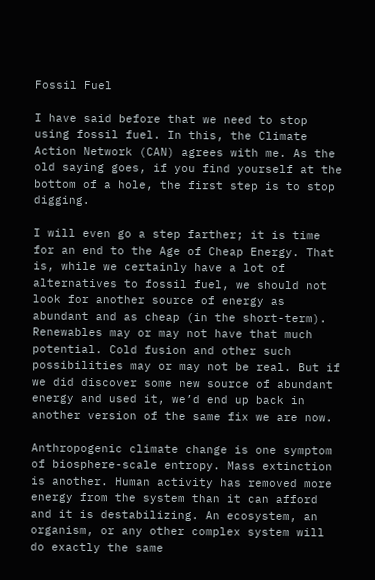Fossil Fuel

I have said before that we need to stop using fossil fuel. In this, the Climate Action Network (CAN) agrees with me. As the old saying goes, if you find yourself at the bottom of a hole, the first step is to stop digging.

I will even go a step farther; it is time for an end to the Age of Cheap Energy. That is, while we certainly have a lot of alternatives to fossil fuel, we should not look for another source of energy as abundant and as cheap (in the short-term). Renewables may or may not have that much potential. Cold fusion and other such possibilities may or may not be real. But if we did discover some new source of abundant energy and used it, we’d end up back in another version of the same fix we are now.

Anthropogenic climate change is one symptom of biosphere-scale entropy. Mass extinction is another. Human activity has removed more energy from the system than it can afford and it is destabilizing. An ecosystem, an organism, or any other complex system will do exactly the same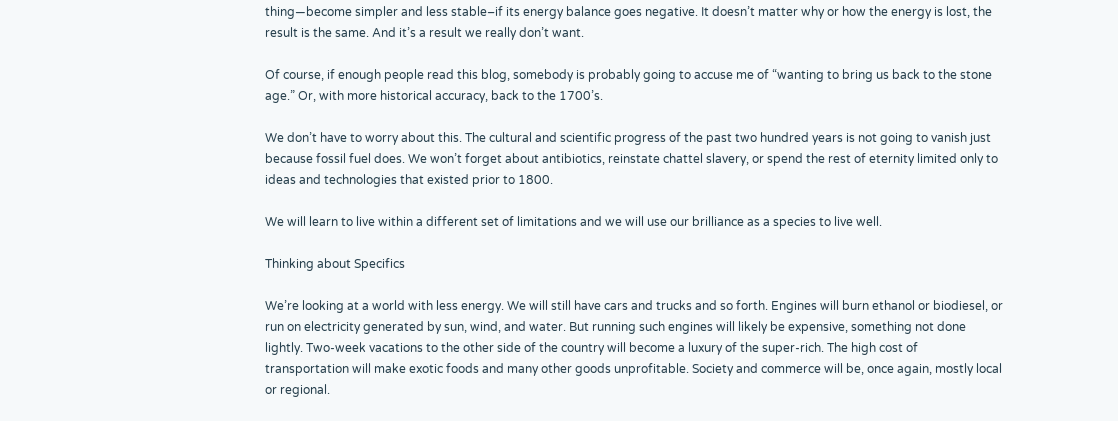thing—become simpler and less stable–if its energy balance goes negative. It doesn’t matter why or how the energy is lost, the result is the same. And it’s a result we really don’t want.

Of course, if enough people read this blog, somebody is probably going to accuse me of “wanting to bring us back to the stone age.” Or, with more historical accuracy, back to the 1700’s.

We don’t have to worry about this. The cultural and scientific progress of the past two hundred years is not going to vanish just because fossil fuel does. We won’t forget about antibiotics, reinstate chattel slavery, or spend the rest of eternity limited only to ideas and technologies that existed prior to 1800.

We will learn to live within a different set of limitations and we will use our brilliance as a species to live well.

Thinking about Specifics

We’re looking at a world with less energy. We will still have cars and trucks and so forth. Engines will burn ethanol or biodiesel, or run on electricity generated by sun, wind, and water. But running such engines will likely be expensive, something not done lightly. Two-week vacations to the other side of the country will become a luxury of the super-rich. The high cost of transportation will make exotic foods and many other goods unprofitable. Society and commerce will be, once again, mostly local or regional.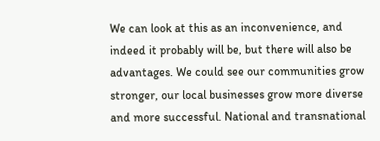We can look at this as an inconvenience, and indeed it probably will be, but there will also be advantages. We could see our communities grow stronger, our local businesses grow more diverse and more successful. National and transnational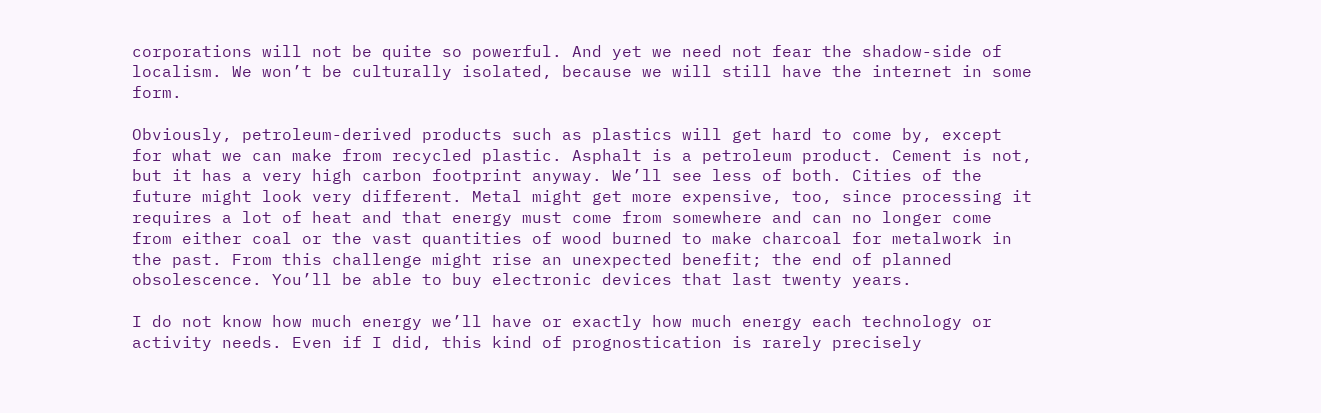corporations will not be quite so powerful. And yet we need not fear the shadow-side of localism. We won’t be culturally isolated, because we will still have the internet in some form.

Obviously, petroleum-derived products such as plastics will get hard to come by, except for what we can make from recycled plastic. Asphalt is a petroleum product. Cement is not, but it has a very high carbon footprint anyway. We’ll see less of both. Cities of the future might look very different. Metal might get more expensive, too, since processing it requires a lot of heat and that energy must come from somewhere and can no longer come from either coal or the vast quantities of wood burned to make charcoal for metalwork in the past. From this challenge might rise an unexpected benefit; the end of planned obsolescence. You’ll be able to buy electronic devices that last twenty years.

I do not know how much energy we’ll have or exactly how much energy each technology or activity needs. Even if I did, this kind of prognostication is rarely precisely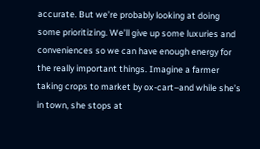accurate. But we’re probably looking at doing some prioritizing. We’ll give up some luxuries and conveniences so we can have enough energy for the really important things. Imagine a farmer taking crops to market by ox-cart–and while she’s in town, she stops at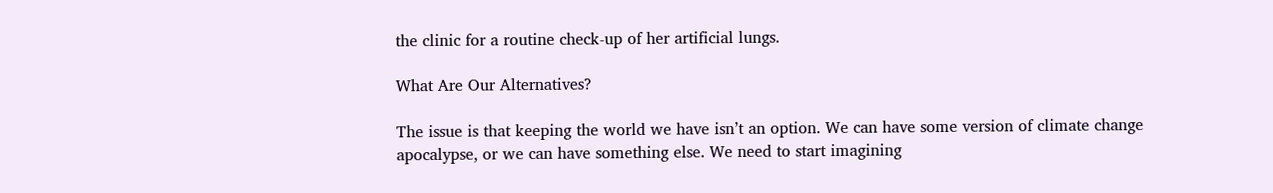the clinic for a routine check-up of her artificial lungs.

What Are Our Alternatives?

The issue is that keeping the world we have isn’t an option. We can have some version of climate change apocalypse, or we can have something else. We need to start imagining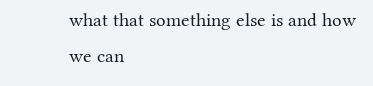what that something else is and how we can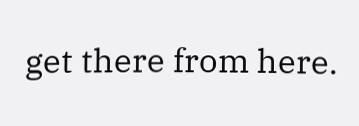get there from here.